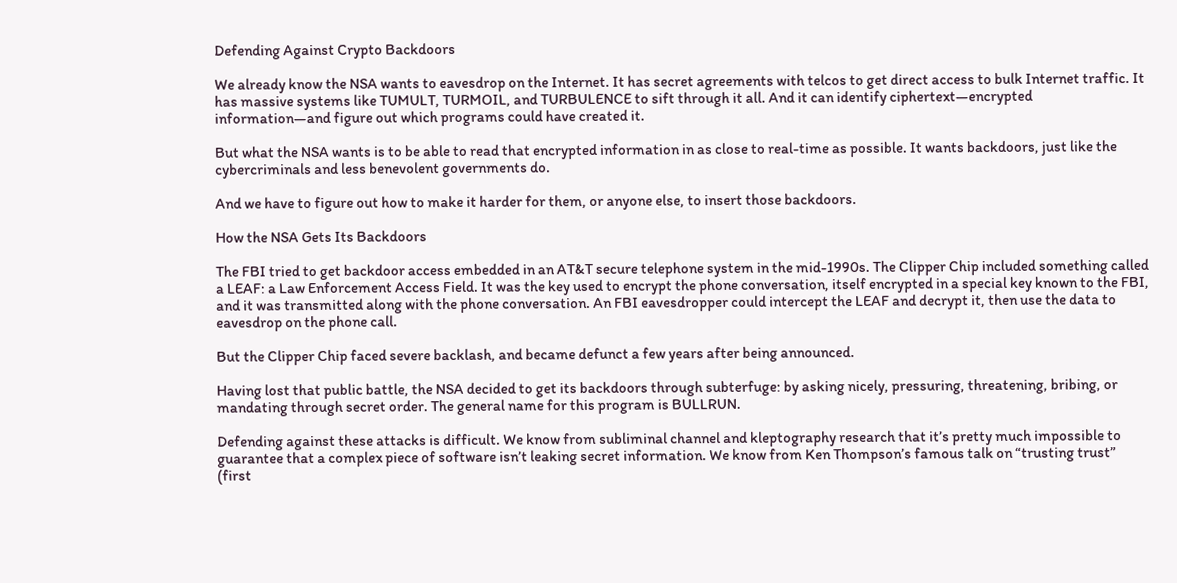Defending Against Crypto Backdoors

We already know the NSA wants to eavesdrop on the Internet. It has secret agreements with telcos to get direct access to bulk Internet traffic. It has massive systems like TUMULT, TURMOIL, and TURBULENCE to sift through it all. And it can identify ciphertext—encrypted information—and figure out which programs could have created it.

But what the NSA wants is to be able to read that encrypted information in as close to real-time as possible. It wants backdoors, just like the cybercriminals and less benevolent governments do.

And we have to figure out how to make it harder for them, or anyone else, to insert those backdoors.

How the NSA Gets Its Backdoors

The FBI tried to get backdoor access embedded in an AT&T secure telephone system in the mid-1990s. The Clipper Chip included something called a LEAF: a Law Enforcement Access Field. It was the key used to encrypt the phone conversation, itself encrypted in a special key known to the FBI, and it was transmitted along with the phone conversation. An FBI eavesdropper could intercept the LEAF and decrypt it, then use the data to eavesdrop on the phone call.

But the Clipper Chip faced severe backlash, and became defunct a few years after being announced.

Having lost that public battle, the NSA decided to get its backdoors through subterfuge: by asking nicely, pressuring, threatening, bribing, or mandating through secret order. The general name for this program is BULLRUN.

Defending against these attacks is difficult. We know from subliminal channel and kleptography research that it’s pretty much impossible to guarantee that a complex piece of software isn’t leaking secret information. We know from Ken Thompson’s famous talk on “trusting trust” (first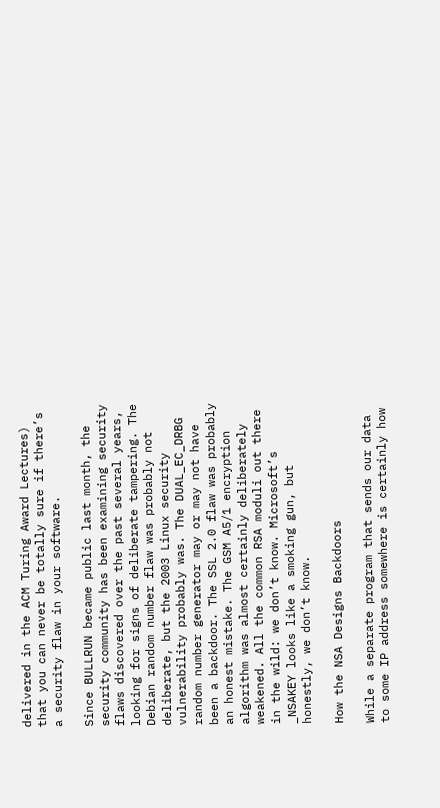delivered in the ACM Turing Award Lectures) that you can never be totally sure if there’s a security flaw in your software.

Since BULLRUN became public last month, the security community has been examining security flaws discovered over the past several years, looking for signs of deliberate tampering. The Debian random number flaw was probably not deliberate, but the 2003 Linux security vulnerability probably was. The DUAL_EC_DRBG random number generator may or may not have been a backdoor. The SSL 2.0 flaw was probably an honest mistake. The GSM A5/1 encryption algorithm was almost certainly deliberately weakened. All the common RSA moduli out there in the wild: we don’t know. Microsoft’s _NSAKEY looks like a smoking gun, but honestly, we don’t know.

How the NSA Designs Backdoors

While a separate program that sends our data to some IP address somewhere is certainly how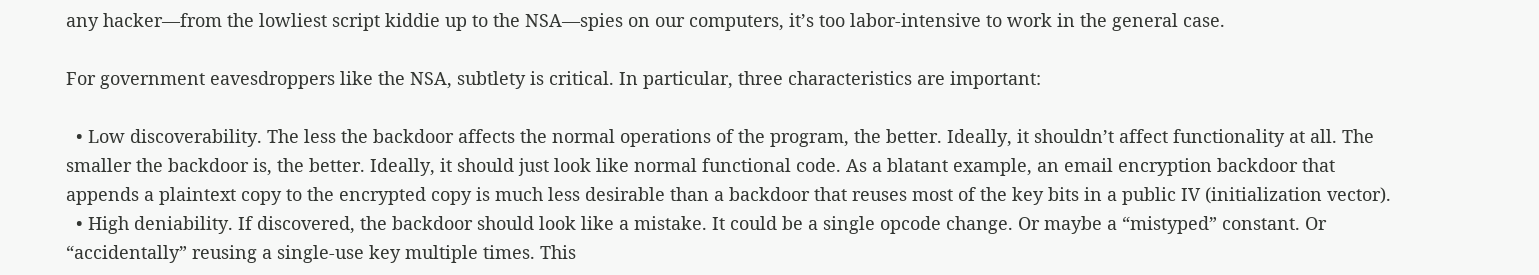any hacker—from the lowliest script kiddie up to the NSA—spies on our computers, it’s too labor-intensive to work in the general case.

For government eavesdroppers like the NSA, subtlety is critical. In particular, three characteristics are important:

  • Low discoverability. The less the backdoor affects the normal operations of the program, the better. Ideally, it shouldn’t affect functionality at all. The smaller the backdoor is, the better. Ideally, it should just look like normal functional code. As a blatant example, an email encryption backdoor that appends a plaintext copy to the encrypted copy is much less desirable than a backdoor that reuses most of the key bits in a public IV (initialization vector).
  • High deniability. If discovered, the backdoor should look like a mistake. It could be a single opcode change. Or maybe a “mistyped” constant. Or “accidentally” reusing a single-use key multiple times. This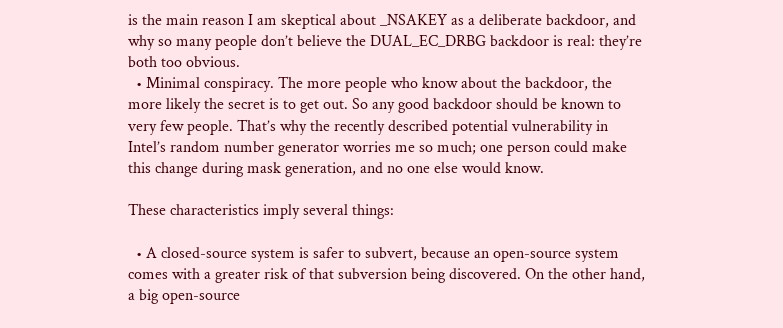is the main reason I am skeptical about _NSAKEY as a deliberate backdoor, and why so many people don’t believe the DUAL_EC_DRBG backdoor is real: they’re both too obvious.
  • Minimal conspiracy. The more people who know about the backdoor, the more likely the secret is to get out. So any good backdoor should be known to very few people. That’s why the recently described potential vulnerability in Intel’s random number generator worries me so much; one person could make this change during mask generation, and no one else would know.

These characteristics imply several things:

  • A closed-source system is safer to subvert, because an open-source system comes with a greater risk of that subversion being discovered. On the other hand, a big open-source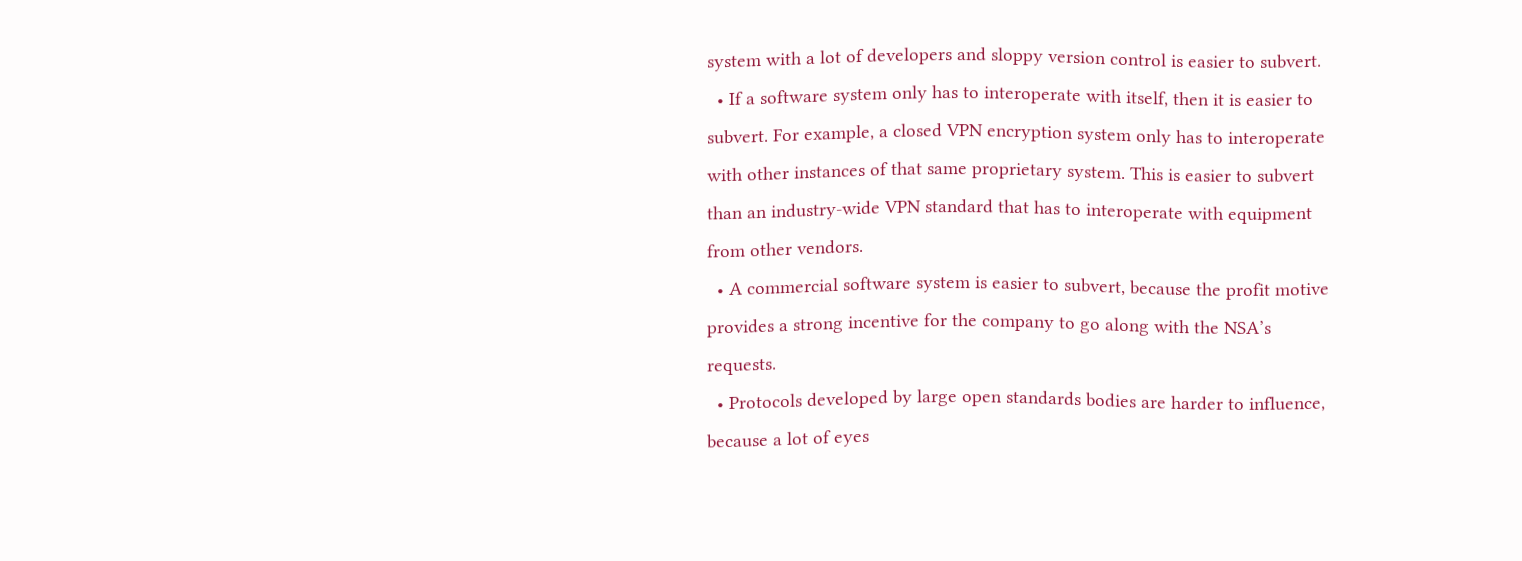system with a lot of developers and sloppy version control is easier to subvert.
  • If a software system only has to interoperate with itself, then it is easier to subvert. For example, a closed VPN encryption system only has to interoperate with other instances of that same proprietary system. This is easier to subvert than an industry-wide VPN standard that has to interoperate with equipment from other vendors.
  • A commercial software system is easier to subvert, because the profit motive provides a strong incentive for the company to go along with the NSA’s requests.
  • Protocols developed by large open standards bodies are harder to influence, because a lot of eyes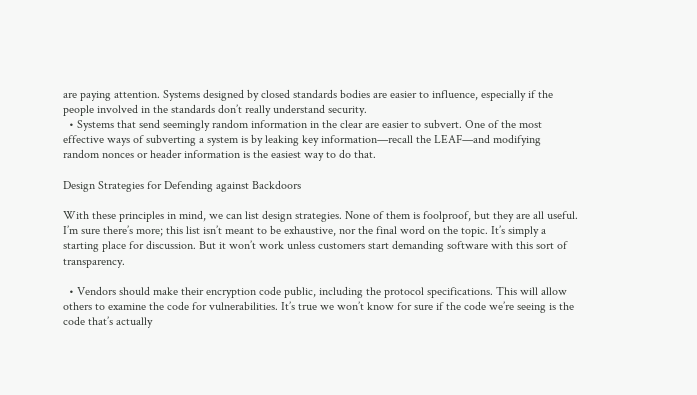are paying attention. Systems designed by closed standards bodies are easier to influence, especially if the people involved in the standards don’t really understand security.
  • Systems that send seemingly random information in the clear are easier to subvert. One of the most effective ways of subverting a system is by leaking key information—recall the LEAF—and modifying random nonces or header information is the easiest way to do that.

Design Strategies for Defending against Backdoors

With these principles in mind, we can list design strategies. None of them is foolproof, but they are all useful. I’m sure there’s more; this list isn’t meant to be exhaustive, nor the final word on the topic. It’s simply a starting place for discussion. But it won’t work unless customers start demanding software with this sort of transparency.

  • Vendors should make their encryption code public, including the protocol specifications. This will allow others to examine the code for vulnerabilities. It’s true we won’t know for sure if the code we’re seeing is the code that’s actually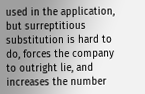used in the application, but surreptitious substitution is hard to do, forces the company to outright lie, and increases the number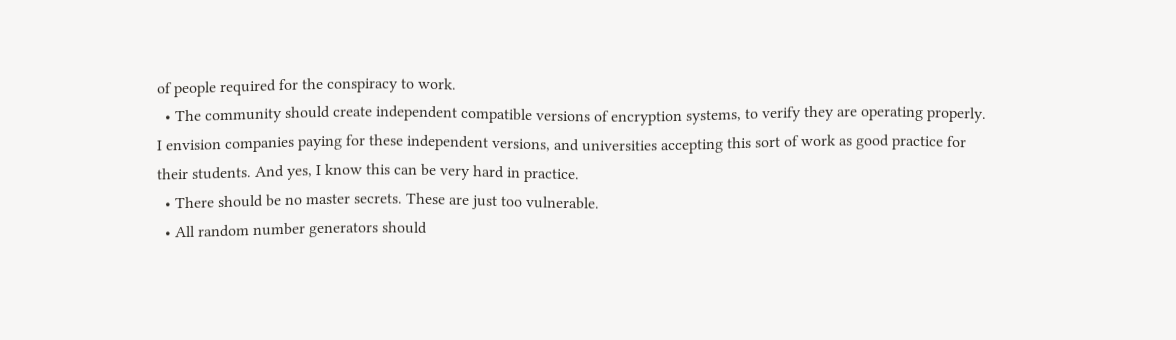of people required for the conspiracy to work.
  • The community should create independent compatible versions of encryption systems, to verify they are operating properly. I envision companies paying for these independent versions, and universities accepting this sort of work as good practice for their students. And yes, I know this can be very hard in practice.
  • There should be no master secrets. These are just too vulnerable.
  • All random number generators should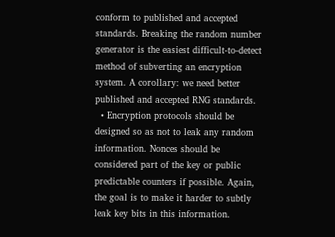conform to published and accepted standards. Breaking the random number generator is the easiest difficult-to-detect method of subverting an encryption system. A corollary: we need better published and accepted RNG standards.
  • Encryption protocols should be designed so as not to leak any random information. Nonces should be considered part of the key or public predictable counters if possible. Again, the goal is to make it harder to subtly leak key bits in this information.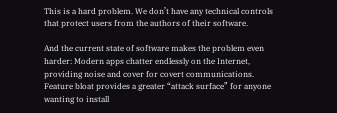This is a hard problem. We don’t have any technical controls that protect users from the authors of their software.

And the current state of software makes the problem even harder: Modern apps chatter endlessly on the Internet, providing noise and cover for covert communications. Feature bloat provides a greater “attack surface” for anyone wanting to install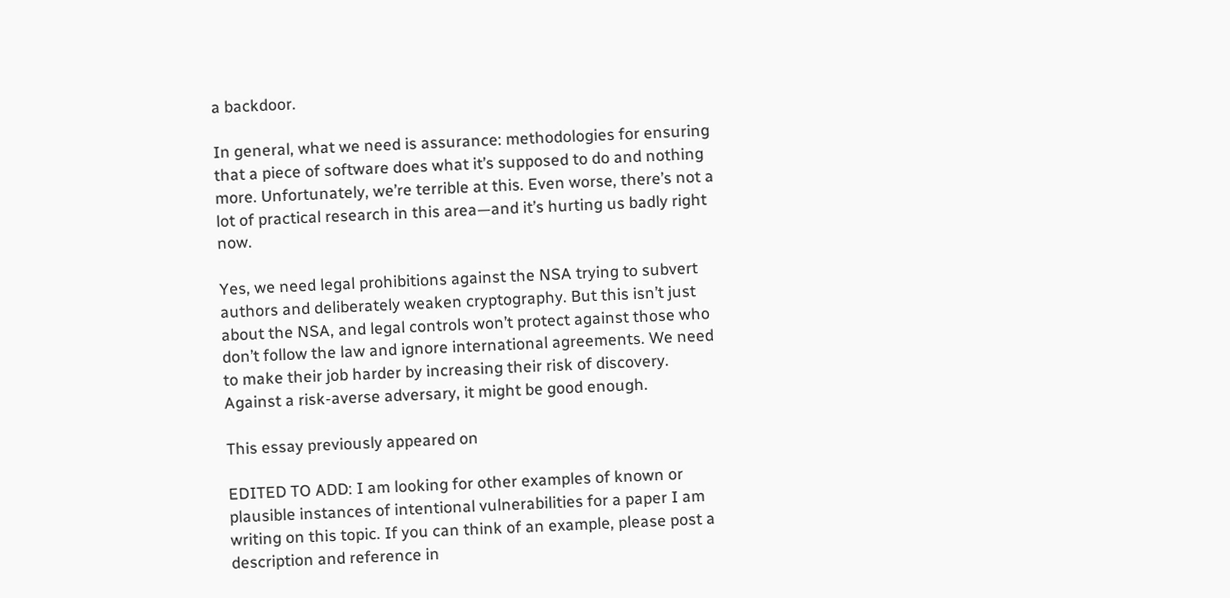a backdoor.

In general, what we need is assurance: methodologies for ensuring that a piece of software does what it’s supposed to do and nothing more. Unfortunately, we’re terrible at this. Even worse, there’s not a lot of practical research in this area—and it’s hurting us badly right now.

Yes, we need legal prohibitions against the NSA trying to subvert authors and deliberately weaken cryptography. But this isn’t just about the NSA, and legal controls won’t protect against those who don’t follow the law and ignore international agreements. We need to make their job harder by increasing their risk of discovery. Against a risk-averse adversary, it might be good enough.

This essay previously appeared on

EDITED TO ADD: I am looking for other examples of known or plausible instances of intentional vulnerabilities for a paper I am writing on this topic. If you can think of an example, please post a description and reference in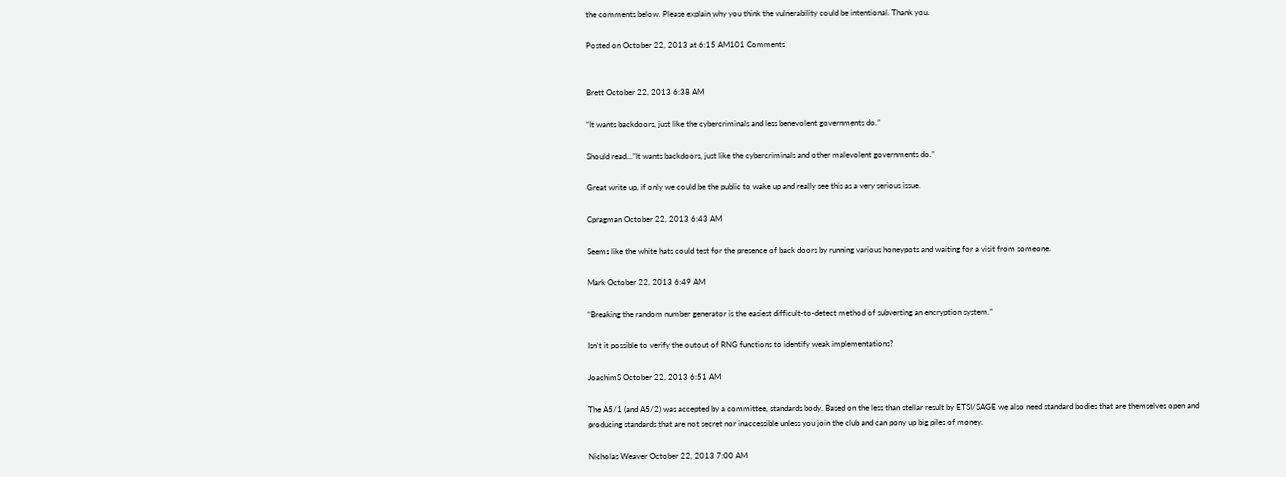the comments below. Please explain why you think the vulnerability could be intentional. Thank you.

Posted on October 22, 2013 at 6:15 AM101 Comments


Brett October 22, 2013 6:38 AM

“It wants backdoors, just like the cybercriminals and less benevolent governments do.”

Should read…”It wants backdoors, just like the cybercriminals and other malevolent governments do.”

Great write up, if only we could be the public to wake up and really see this as a very serious issue.

Cpragman October 22, 2013 6:43 AM

Seems like the white hats could test for the presence of back doors by running various honeypots and waiting for a visit from someone.

Mark October 22, 2013 6:49 AM

“Breaking the random number generator is the easiest difficult-to-detect method of subverting an encryption system.”

Isn’t it possible to verify the outout of RNG functions to identify weak implementations?

JoachimS October 22, 2013 6:51 AM

The A5/1 (and A5/2) was accepted by a committee, standards body. Based on the less than stellar result by ETSI/SAGE we also need standard bodies that are themselves open and producing standards that are not secret nor inaccessible unless you join the club and can pony up big piles of money.

Nicholas Weaver October 22, 2013 7:00 AM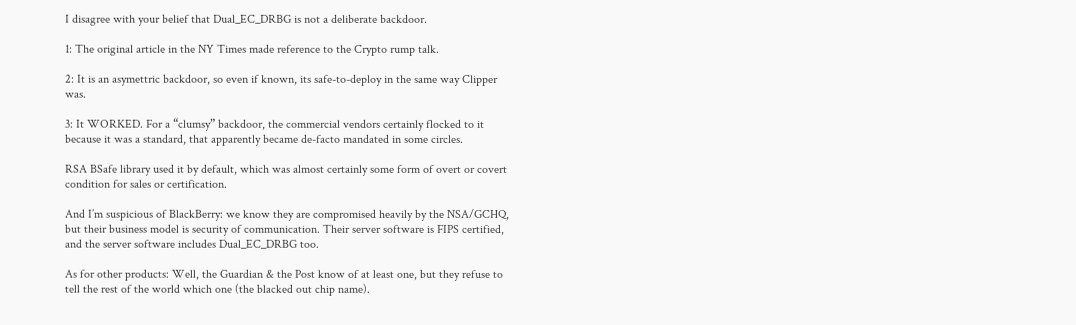I disagree with your belief that Dual_EC_DRBG is not a deliberate backdoor.

1: The original article in the NY Times made reference to the Crypto rump talk.

2: It is an asymettric backdoor, so even if known, its safe-to-deploy in the same way Clipper was.

3: It WORKED. For a “clumsy” backdoor, the commercial vendors certainly flocked to it because it was a standard, that apparently became de-facto mandated in some circles.

RSA BSafe library used it by default, which was almost certainly some form of overt or covert condition for sales or certification.

And I’m suspicious of BlackBerry: we know they are compromised heavily by the NSA/GCHQ, but their business model is security of communication. Their server software is FIPS certified, and the server software includes Dual_EC_DRBG too.

As for other products: Well, the Guardian & the Post know of at least one, but they refuse to tell the rest of the world which one (the blacked out chip name).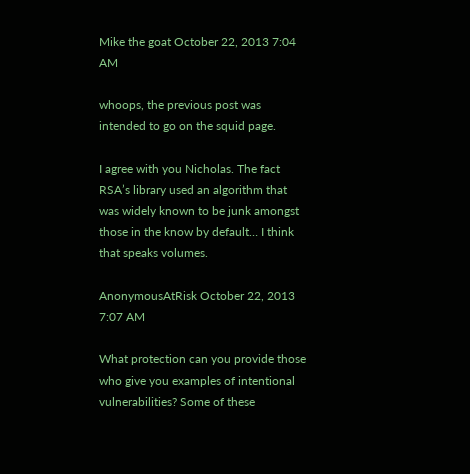Mike the goat October 22, 2013 7:04 AM

whoops, the previous post was intended to go on the squid page.

I agree with you Nicholas. The fact RSA’s library used an algorithm that was widely known to be junk amongst those in the know by default… I think that speaks volumes.

AnonymousAtRisk October 22, 2013 7:07 AM

What protection can you provide those who give you examples of intentional vulnerabilities? Some of these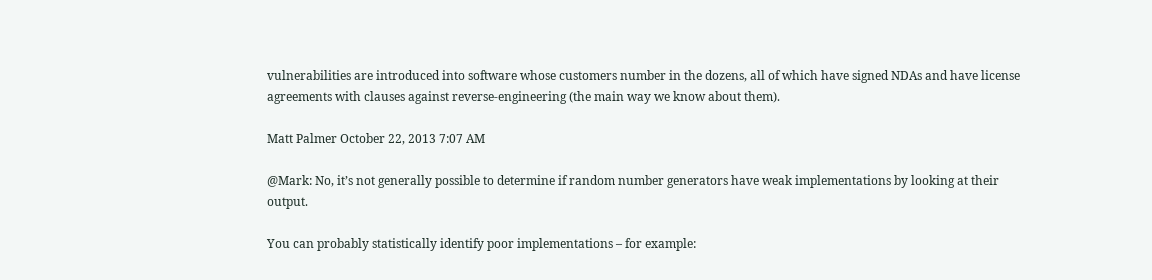vulnerabilities are introduced into software whose customers number in the dozens, all of which have signed NDAs and have license agreements with clauses against reverse-engineering (the main way we know about them).

Matt Palmer October 22, 2013 7:07 AM

@Mark: No, it’s not generally possible to determine if random number generators have weak implementations by looking at their output.

You can probably statistically identify poor implementations – for example: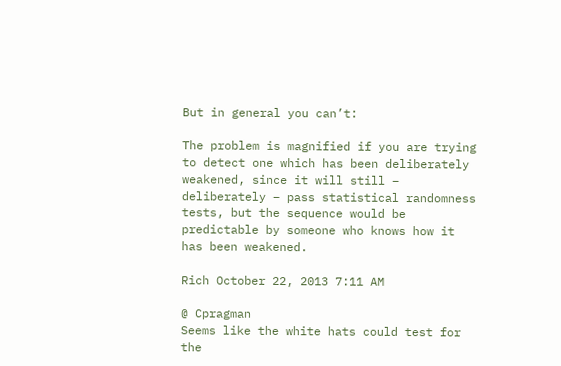But in general you can’t:

The problem is magnified if you are trying to detect one which has been deliberately weakened, since it will still – deliberately – pass statistical randomness tests, but the sequence would be predictable by someone who knows how it has been weakened.

Rich October 22, 2013 7:11 AM

@ Cpragman
Seems like the white hats could test for the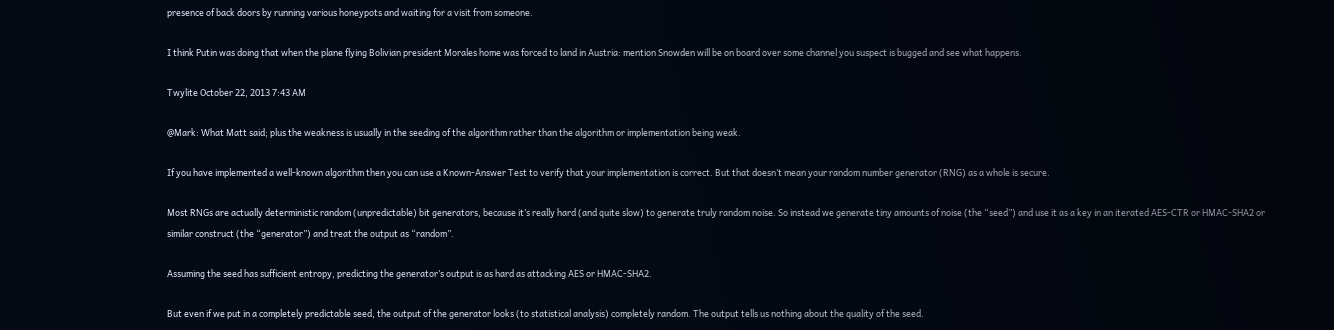presence of back doors by running various honeypots and waiting for a visit from someone.

I think Putin was doing that when the plane flying Bolivian president Morales home was forced to land in Austria: mention Snowden will be on board over some channel you suspect is bugged and see what happens.

Twylite October 22, 2013 7:43 AM

@Mark: What Matt said; plus the weakness is usually in the seeding of the algorithm rather than the algorithm or implementation being weak.

If you have implemented a well-known algorithm then you can use a Known-Answer Test to verify that your implementation is correct. But that doesn’t mean your random number generator (RNG) as a whole is secure.

Most RNGs are actually deterministic random (unpredictable) bit generators, because it’s really hard (and quite slow) to generate truly random noise. So instead we generate tiny amounts of noise (the “seed”) and use it as a key in an iterated AES-CTR or HMAC-SHA2 or similar construct (the “generator”) and treat the output as “random”.

Assuming the seed has sufficient entropy, predicting the generator’s output is as hard as attacking AES or HMAC-SHA2.

But even if we put in a completely predictable seed, the output of the generator looks (to statistical analysis) completely random. The output tells us nothing about the quality of the seed.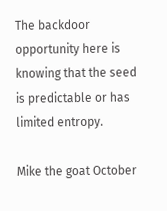The backdoor opportunity here is knowing that the seed is predictable or has limited entropy.

Mike the goat October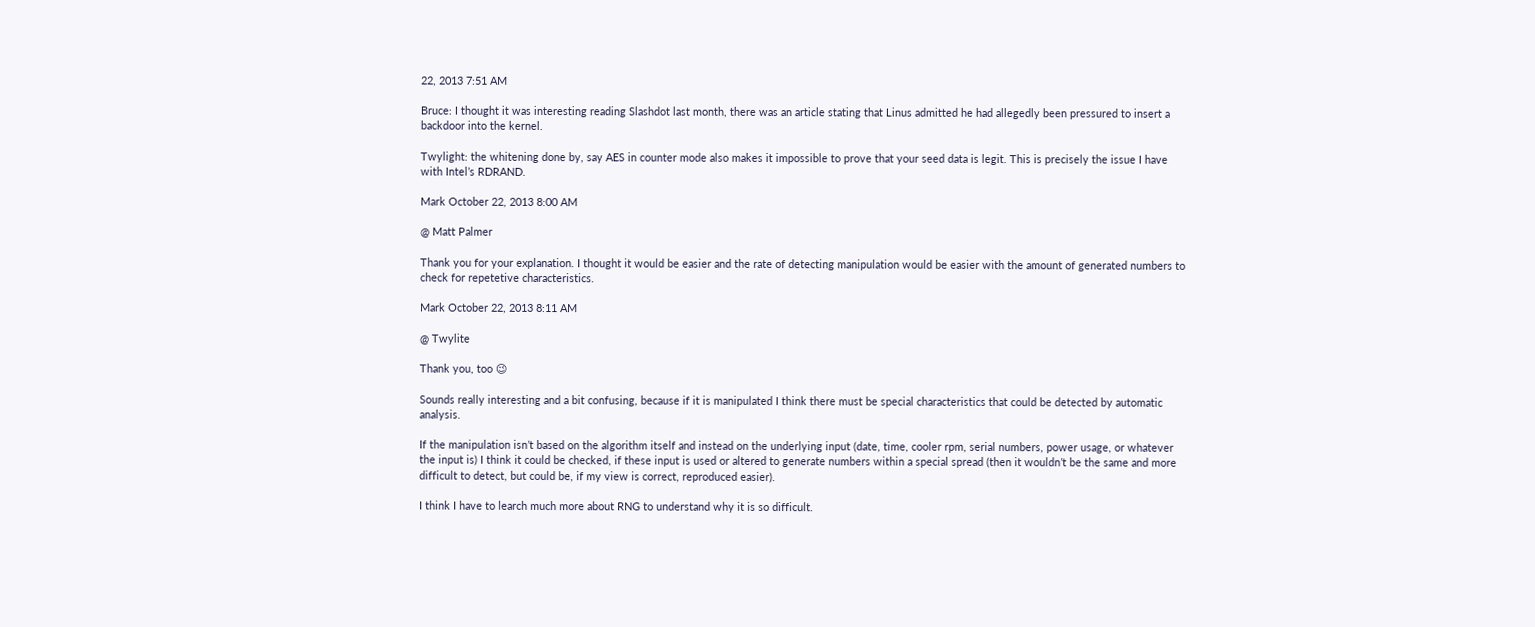22, 2013 7:51 AM

Bruce: I thought it was interesting reading Slashdot last month, there was an article stating that Linus admitted he had allegedly been pressured to insert a backdoor into the kernel.

Twylight: the whitening done by, say AES in counter mode also makes it impossible to prove that your seed data is legit. This is precisely the issue I have with Intel’s RDRAND.

Mark October 22, 2013 8:00 AM

@ Matt Palmer

Thank you for your explanation. I thought it would be easier and the rate of detecting manipulation would be easier with the amount of generated numbers to check for repetetive characteristics.

Mark October 22, 2013 8:11 AM

@ Twylite

Thank you, too 😉

Sounds really interesting and a bit confusing, because if it is manipulated I think there must be special characteristics that could be detected by automatic analysis.

If the manipulation isn’t based on the algorithm itself and instead on the underlying input (date, time, cooler rpm, serial numbers, power usage, or whatever the input is) I think it could be checked, if these input is used or altered to generate numbers within a special spread (then it wouldn’t be the same and more difficult to detect, but could be, if my view is correct, reproduced easier).

I think I have to learch much more about RNG to understand why it is so difficult.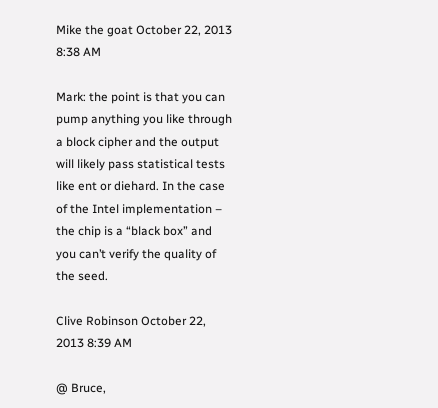Mike the goat October 22, 2013 8:38 AM

Mark: the point is that you can pump anything you like through a block cipher and the output will likely pass statistical tests like ent or diehard. In the case of the Intel implementation – the chip is a “black box” and you can’t verify the quality of the seed.

Clive Robinson October 22, 2013 8:39 AM

@ Bruce,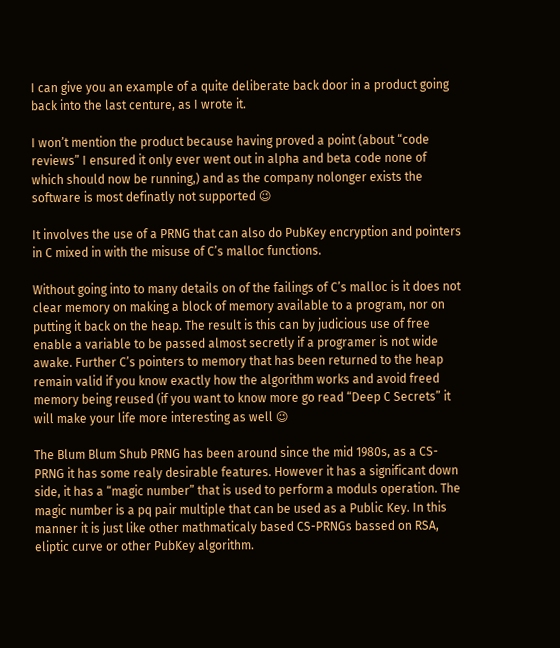I can give you an example of a quite deliberate back door in a product going back into the last centure, as I wrote it.

I won’t mention the product because having proved a point (about “code reviews” I ensured it only ever went out in alpha and beta code none of which should now be running,) and as the company nolonger exists the software is most definatly not supported 😉

It involves the use of a PRNG that can also do PubKey encryption and pointers in C mixed in with the misuse of C’s malloc functions.

Without going into to many details on of the failings of C’s malloc is it does not clear memory on making a block of memory available to a program, nor on putting it back on the heap. The result is this can by judicious use of free enable a variable to be passed almost secretly if a programer is not wide awake. Further C’s pointers to memory that has been returned to the heap remain valid if you know exactly how the algorithm works and avoid freed memory being reused (if you want to know more go read “Deep C Secrets” it will make your life more interesting as well 😉

The Blum Blum Shub PRNG has been around since the mid 1980s, as a CS-PRNG it has some realy desirable features. However it has a significant down side, it has a “magic number” that is used to perform a moduls operation. The magic number is a pq pair multiple that can be used as a Public Key. In this manner it is just like other mathmaticaly based CS-PRNGs bassed on RSA, eliptic curve or other PubKey algorithm.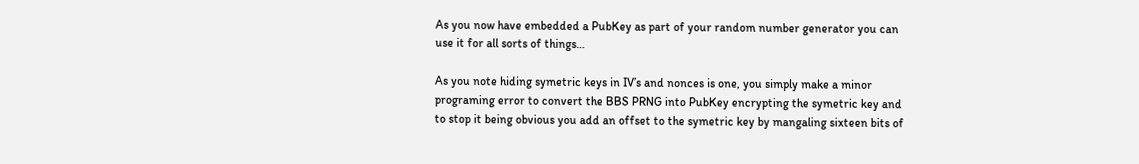As you now have embedded a PubKey as part of your random number generator you can use it for all sorts of things…

As you note hiding symetric keys in IV’s and nonces is one, you simply make a minor programing error to convert the BBS PRNG into PubKey encrypting the symetric key and to stop it being obvious you add an offset to the symetric key by mangaling sixteen bits of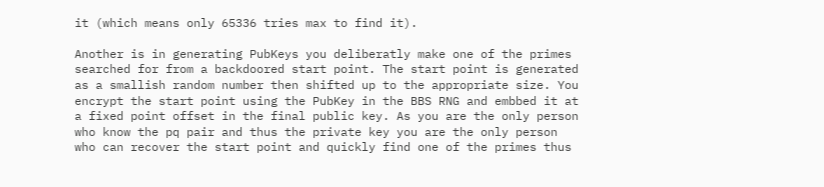it (which means only 65336 tries max to find it).

Another is in generating PubKeys you deliberatly make one of the primes searched for from a backdoored start point. The start point is generated as a smallish random number then shifted up to the appropriate size. You encrypt the start point using the PubKey in the BBS RNG and embbed it at a fixed point offset in the final public key. As you are the only person who know the pq pair and thus the private key you are the only person who can recover the start point and quickly find one of the primes thus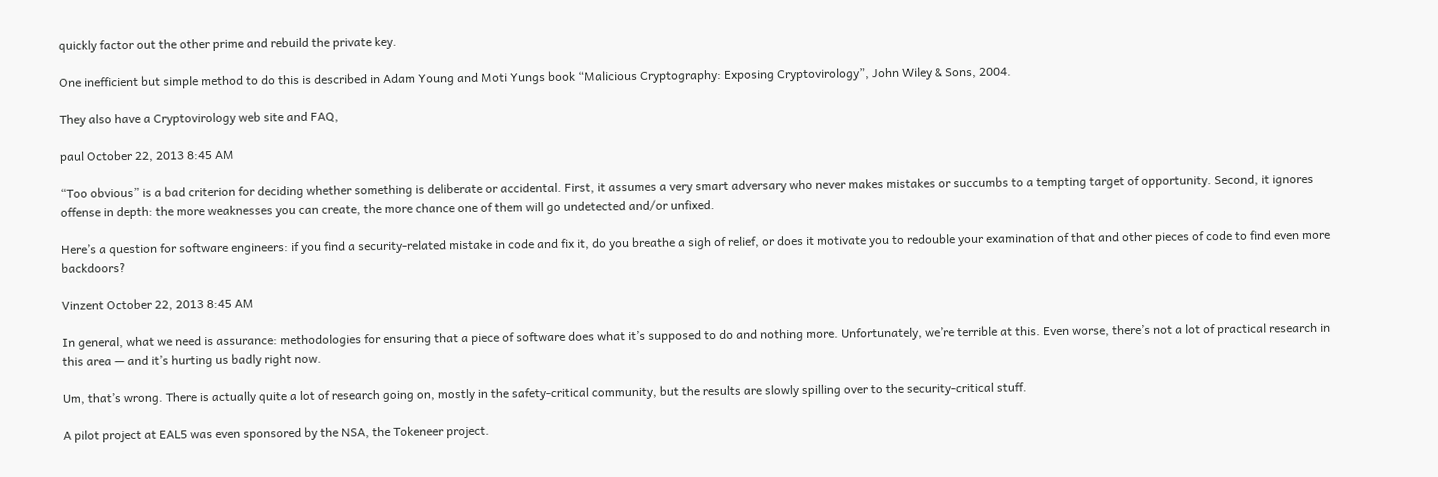quickly factor out the other prime and rebuild the private key.

One inefficient but simple method to do this is described in Adam Young and Moti Yungs book “Malicious Cryptography: Exposing Cryptovirology”, John Wiley & Sons, 2004.

They also have a Cryptovirology web site and FAQ,

paul October 22, 2013 8:45 AM

“Too obvious” is a bad criterion for deciding whether something is deliberate or accidental. First, it assumes a very smart adversary who never makes mistakes or succumbs to a tempting target of opportunity. Second, it ignores offense in depth: the more weaknesses you can create, the more chance one of them will go undetected and/or unfixed.

Here’s a question for software engineers: if you find a security-related mistake in code and fix it, do you breathe a sigh of relief, or does it motivate you to redouble your examination of that and other pieces of code to find even more backdoors?

Vinzent October 22, 2013 8:45 AM

In general, what we need is assurance: methodologies for ensuring that a piece of software does what it’s supposed to do and nothing more. Unfortunately, we’re terrible at this. Even worse, there’s not a lot of practical research in this area — and it’s hurting us badly right now.

Um, that’s wrong. There is actually quite a lot of research going on, mostly in the safety-critical community, but the results are slowly spilling over to the security-critical stuff.

A pilot project at EAL5 was even sponsored by the NSA, the Tokeneer project.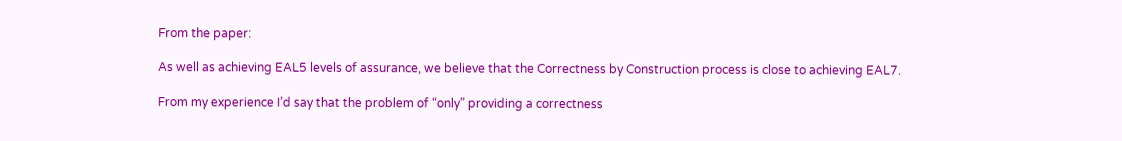From the paper:

As well as achieving EAL5 levels of assurance, we believe that the Correctness by Construction process is close to achieving EAL7.

From my experience I’d say that the problem of “only” providing a correctness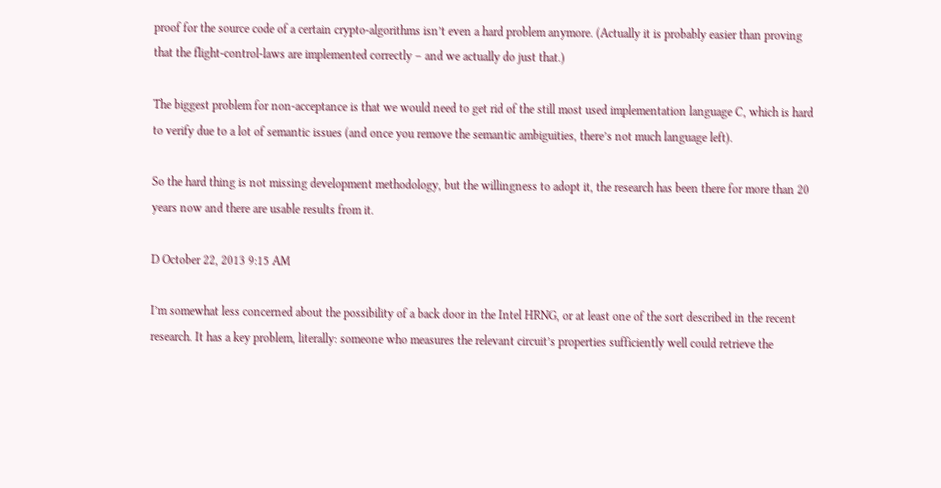proof for the source code of a certain crypto-algorithms isn’t even a hard problem anymore. (Actually it is probably easier than proving that the flight-control-laws are implemented correctly – and we actually do just that.)

The biggest problem for non-acceptance is that we would need to get rid of the still most used implementation language C, which is hard to verify due to a lot of semantic issues (and once you remove the semantic ambiguities, there’s not much language left).

So the hard thing is not missing development methodology, but the willingness to adopt it, the research has been there for more than 20 years now and there are usable results from it.

D October 22, 2013 9:15 AM

I’m somewhat less concerned about the possibility of a back door in the Intel HRNG, or at least one of the sort described in the recent research. It has a key problem, literally: someone who measures the relevant circuit’s properties sufficiently well could retrieve the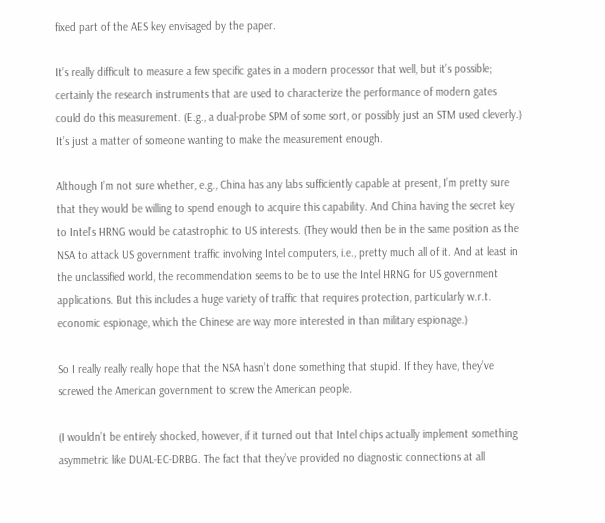fixed part of the AES key envisaged by the paper.

It’s really difficult to measure a few specific gates in a modern processor that well, but it’s possible; certainly the research instruments that are used to characterize the performance of modern gates could do this measurement. (E.g., a dual-probe SPM of some sort, or possibly just an STM used cleverly.) It’s just a matter of someone wanting to make the measurement enough.

Although I’m not sure whether, e.g., China has any labs sufficiently capable at present, I’m pretty sure that they would be willing to spend enough to acquire this capability. And China having the secret key to Intel’s HRNG would be catastrophic to US interests. (They would then be in the same position as the NSA to attack US government traffic involving Intel computers, i.e., pretty much all of it. And at least in the unclassified world, the recommendation seems to be to use the Intel HRNG for US government applications. But this includes a huge variety of traffic that requires protection, particularly w.r.t. economic espionage, which the Chinese are way more interested in than military espionage.)

So I really really really hope that the NSA hasn’t done something that stupid. If they have, they’ve screwed the American government to screw the American people.

(I wouldn’t be entirely shocked, however, if it turned out that Intel chips actually implement something asymmetric like DUAL-EC-DRBG. The fact that they’ve provided no diagnostic connections at all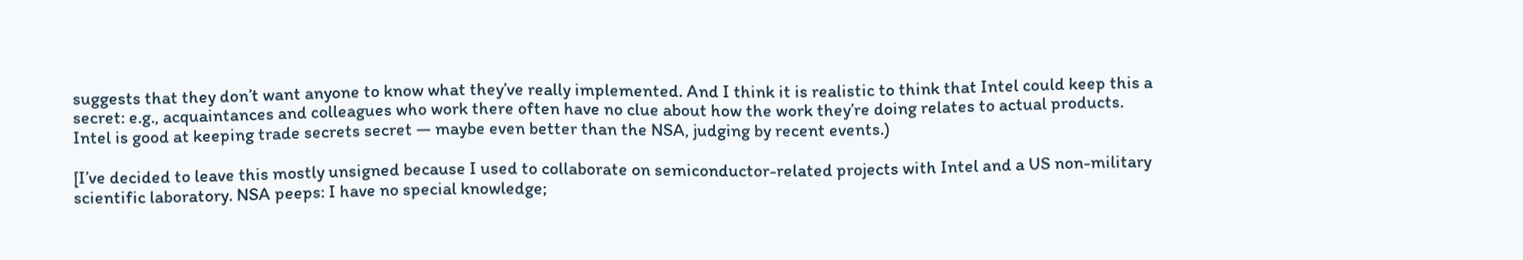suggests that they don’t want anyone to know what they’ve really implemented. And I think it is realistic to think that Intel could keep this a secret: e.g., acquaintances and colleagues who work there often have no clue about how the work they’re doing relates to actual products. Intel is good at keeping trade secrets secret — maybe even better than the NSA, judging by recent events.)

[I’ve decided to leave this mostly unsigned because I used to collaborate on semiconductor-related projects with Intel and a US non-military scientific laboratory. NSA peeps: I have no special knowledge;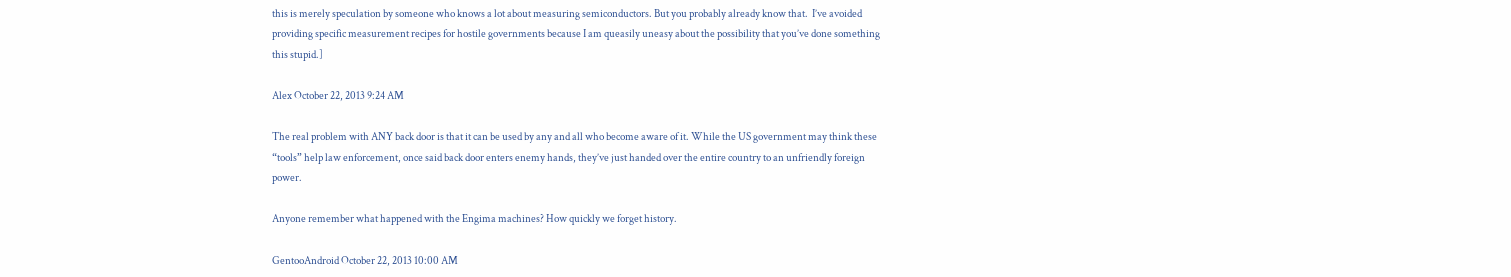this is merely speculation by someone who knows a lot about measuring semiconductors. But you probably already know that.  I’ve avoided providing specific measurement recipes for hostile governments because I am queasily uneasy about the possibility that you’ve done something this stupid.]

Alex October 22, 2013 9:24 AM

The real problem with ANY back door is that it can be used by any and all who become aware of it. While the US government may think these “tools” help law enforcement, once said back door enters enemy hands, they’ve just handed over the entire country to an unfriendly foreign power.

Anyone remember what happened with the Engima machines? How quickly we forget history.

GentooAndroid October 22, 2013 10:00 AM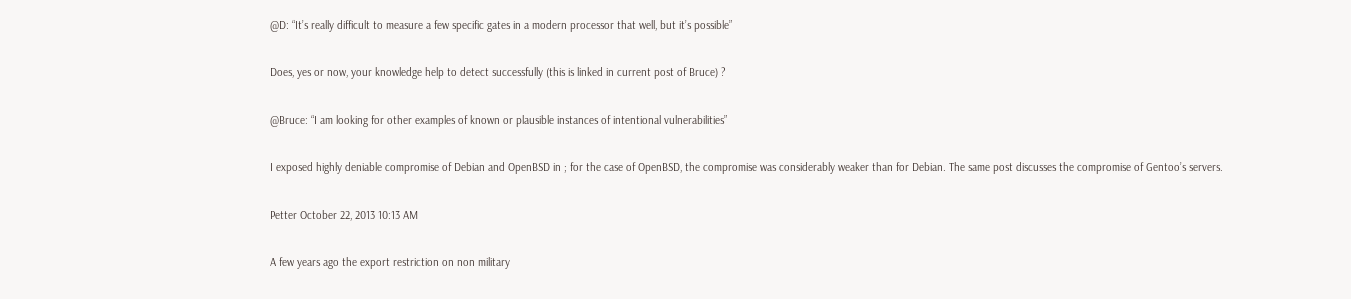@D: “It’s really difficult to measure a few specific gates in a modern processor that well, but it’s possible”

Does, yes or now, your knowledge help to detect successfully (this is linked in current post of Bruce) ?

@Bruce: “I am looking for other examples of known or plausible instances of intentional vulnerabilities”

I exposed highly deniable compromise of Debian and OpenBSD in ; for the case of OpenBSD, the compromise was considerably weaker than for Debian. The same post discusses the compromise of Gentoo’s servers.

Petter October 22, 2013 10:13 AM

A few years ago the export restriction on non military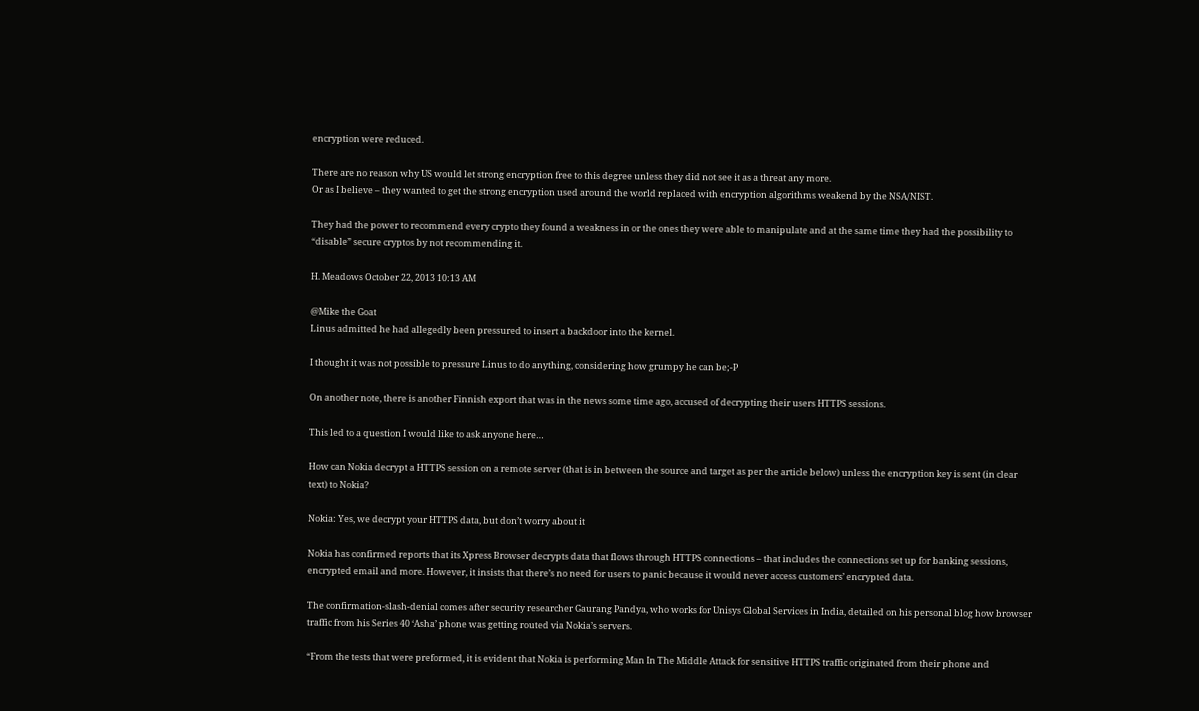encryption were reduced.

There are no reason why US would let strong encryption free to this degree unless they did not see it as a threat any more.
Or as I believe – they wanted to get the strong encryption used around the world replaced with encryption algorithms weakend by the NSA/NIST.

They had the power to recommend every crypto they found a weakness in or the ones they were able to manipulate and at the same time they had the possibility to “disable” secure cryptos by not recommending it.

H. Meadows October 22, 2013 10:13 AM

@Mike the Goat
Linus admitted he had allegedly been pressured to insert a backdoor into the kernel.

I thought it was not possible to pressure Linus to do anything, considering how grumpy he can be;-P

On another note, there is another Finnish export that was in the news some time ago, accused of decrypting their users HTTPS sessions.

This led to a question I would like to ask anyone here…

How can Nokia decrypt a HTTPS session on a remote server (that is in between the source and target as per the article below) unless the encryption key is sent (in clear text) to Nokia?

Nokia: Yes, we decrypt your HTTPS data, but don’t worry about it

Nokia has confirmed reports that its Xpress Browser decrypts data that flows through HTTPS connections – that includes the connections set up for banking sessions, encrypted email and more. However, it insists that there’s no need for users to panic because it would never access customers’ encrypted data.

The confirmation-slash-denial comes after security researcher Gaurang Pandya, who works for Unisys Global Services in India, detailed on his personal blog how browser traffic from his Series 40 ‘Asha’ phone was getting routed via Nokia’s servers.

“From the tests that were preformed, it is evident that Nokia is performing Man In The Middle Attack for sensitive HTTPS traffic originated from their phone and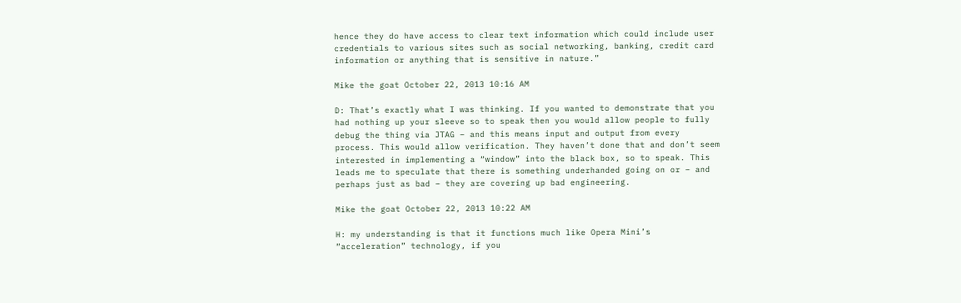hence they do have access to clear text information which could include user credentials to various sites such as social networking, banking, credit card information or anything that is sensitive in nature.”

Mike the goat October 22, 2013 10:16 AM

D: That’s exactly what I was thinking. If you wanted to demonstrate that you had nothing up your sleeve so to speak then you would allow people to fully debug the thing via JTAG – and this means input and output from every process. This would allow verification. They haven’t done that and don’t seem interested in implementing a “window” into the black box, so to speak. This leads me to speculate that there is something underhanded going on or – and perhaps just as bad – they are covering up bad engineering.

Mike the goat October 22, 2013 10:22 AM

H: my understanding is that it functions much like Opera Mini’s “acceleration” technology, if you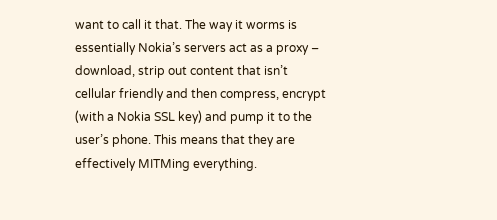want to call it that. The way it worms is essentially Nokia’s servers act as a proxy – download, strip out content that isn’t cellular friendly and then compress, encrypt (with a Nokia SSL key) and pump it to the user’s phone. This means that they are effectively MITMing everything.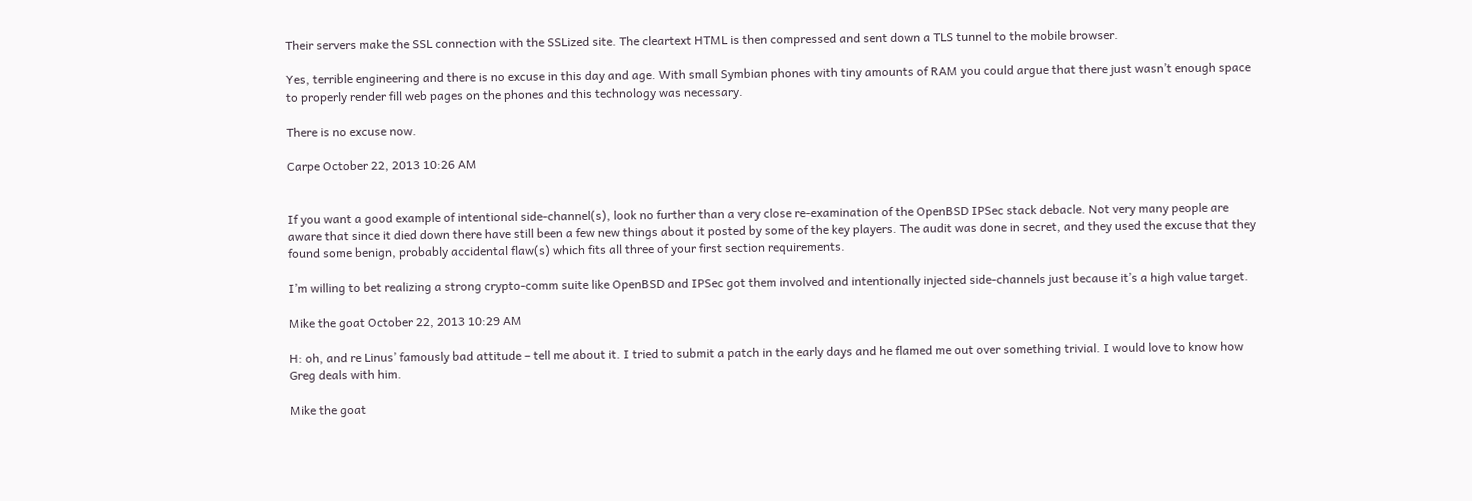Their servers make the SSL connection with the SSLized site. The cleartext HTML is then compressed and sent down a TLS tunnel to the mobile browser.

Yes, terrible engineering and there is no excuse in this day and age. With small Symbian phones with tiny amounts of RAM you could argue that there just wasn’t enough space to properly render fill web pages on the phones and this technology was necessary.

There is no excuse now.

Carpe October 22, 2013 10:26 AM


If you want a good example of intentional side-channel(s), look no further than a very close re-examination of the OpenBSD IPSec stack debacle. Not very many people are aware that since it died down there have still been a few new things about it posted by some of the key players. The audit was done in secret, and they used the excuse that they found some benign, probably accidental flaw(s) which fits all three of your first section requirements.

I’m willing to bet realizing a strong crypto-comm suite like OpenBSD and IPSec got them involved and intentionally injected side-channels just because it’s a high value target.

Mike the goat October 22, 2013 10:29 AM

H: oh, and re Linus’ famously bad attitude – tell me about it. I tried to submit a patch in the early days and he flamed me out over something trivial. I would love to know how Greg deals with him.

Mike the goat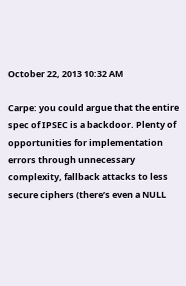October 22, 2013 10:32 AM

Carpe: you could argue that the entire spec of IPSEC is a backdoor. Plenty of opportunities for implementation errors through unnecessary complexity, fallback attacks to less secure ciphers (there’s even a NULL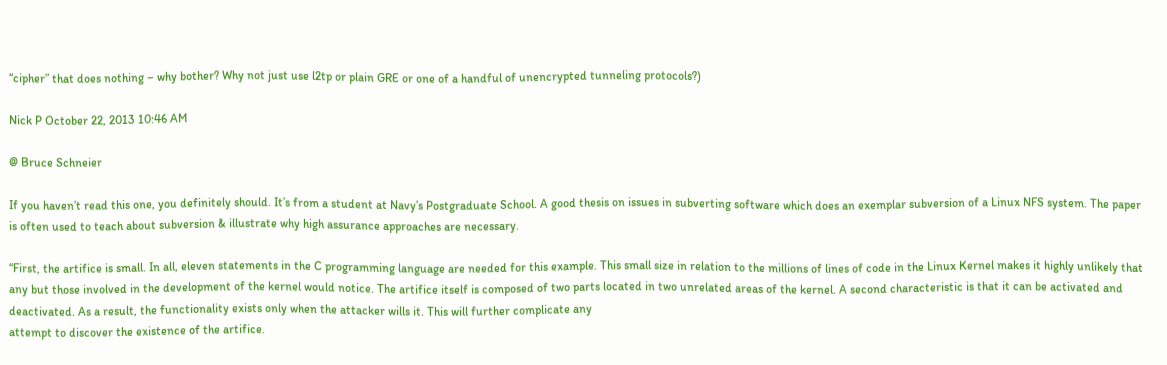“cipher” that does nothing – why bother? Why not just use l2tp or plain GRE or one of a handful of unencrypted tunneling protocols?)

Nick P October 22, 2013 10:46 AM

@ Bruce Schneier

If you haven’t read this one, you definitely should. It’s from a student at Navy’s Postgraduate School. A good thesis on issues in subverting software which does an exemplar subversion of a Linux NFS system. The paper is often used to teach about subversion & illustrate why high assurance approaches are necessary.

“First, the artifice is small. In all, eleven statements in the C programming language are needed for this example. This small size in relation to the millions of lines of code in the Linux Kernel makes it highly unlikely that any but those involved in the development of the kernel would notice. The artifice itself is composed of two parts located in two unrelated areas of the kernel. A second characteristic is that it can be activated and deactivated. As a result, the functionality exists only when the attacker wills it. This will further complicate any
attempt to discover the existence of the artifice.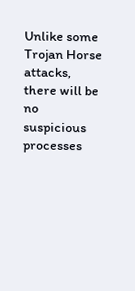Unlike some Trojan Horse attacks, there will be no suspicious processes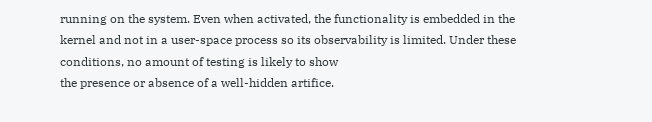running on the system. Even when activated, the functionality is embedded in the kernel and not in a user-space process so its observability is limited. Under these conditions, no amount of testing is likely to show
the presence or absence of a well-hidden artifice.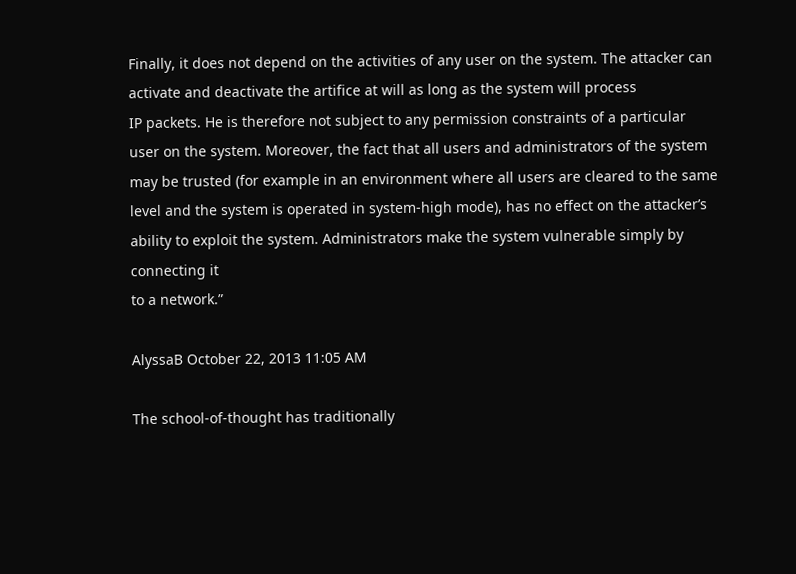Finally, it does not depend on the activities of any user on the system. The attacker can activate and deactivate the artifice at will as long as the system will process
IP packets. He is therefore not subject to any permission constraints of a particular user on the system. Moreover, the fact that all users and administrators of the system may be trusted (for example in an environment where all users are cleared to the same level and the system is operated in system-high mode), has no effect on the attacker’s ability to exploit the system. Administrators make the system vulnerable simply by connecting it
to a network.”

AlyssaB October 22, 2013 11:05 AM

The school-of-thought has traditionally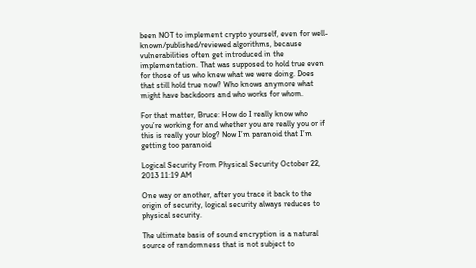been NOT to implement crypto yourself, even for well-known/published/reviewed algorithms, because vulnerabilities often get introduced in the implementation. That was supposed to hold true even for those of us who knew what we were doing. Does that still hold true now? Who knows anymore what might have backdoors and who works for whom.

For that matter, Bruce: How do I really know who you’re working for and whether you are really you or if this is really your blog? Now I’m paranoid that I’m getting too paranoid

Logical Security From Physical Security October 22, 2013 11:19 AM

One way or another, after you trace it back to the origin of security, logical security always reduces to physical security.

The ultimate basis of sound encryption is a natural source of randomness that is not subject to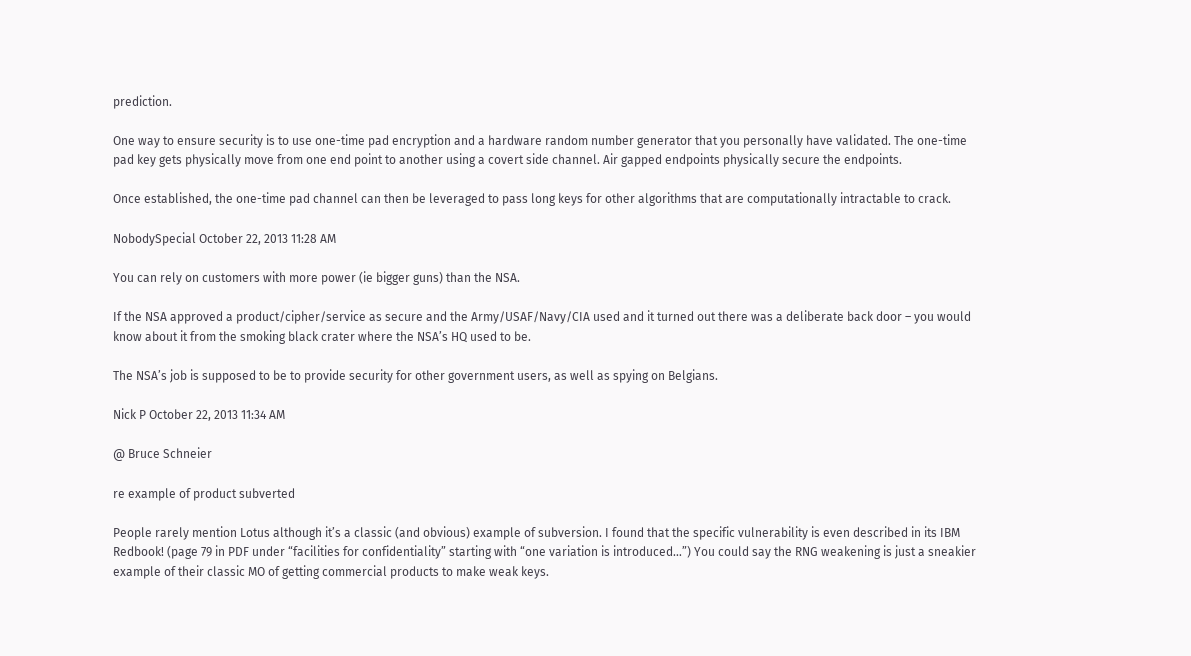prediction.

One way to ensure security is to use one-time pad encryption and a hardware random number generator that you personally have validated. The one-time pad key gets physically move from one end point to another using a covert side channel. Air gapped endpoints physically secure the endpoints.

Once established, the one-time pad channel can then be leveraged to pass long keys for other algorithms that are computationally intractable to crack.

NobodySpecial October 22, 2013 11:28 AM

You can rely on customers with more power (ie bigger guns) than the NSA.

If the NSA approved a product/cipher/service as secure and the Army/USAF/Navy/CIA used and it turned out there was a deliberate back door – you would know about it from the smoking black crater where the NSA’s HQ used to be.

The NSA’s job is supposed to be to provide security for other government users, as well as spying on Belgians.

Nick P October 22, 2013 11:34 AM

@ Bruce Schneier

re example of product subverted

People rarely mention Lotus although it’s a classic (and obvious) example of subversion. I found that the specific vulnerability is even described in its IBM Redbook! (page 79 in PDF under “facilities for confidentiality” starting with “one variation is introduced…”) You could say the RNG weakening is just a sneakier example of their classic MO of getting commercial products to make weak keys.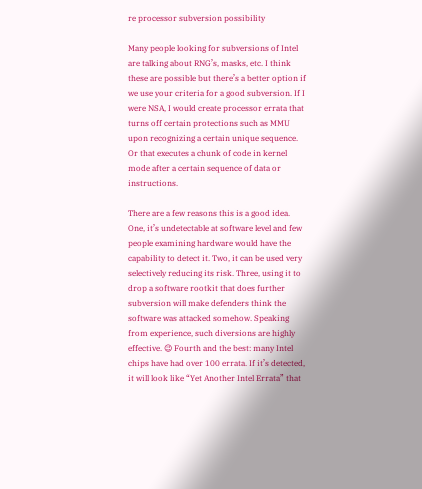re processor subversion possibility

Many people looking for subversions of Intel are talking about RNG’s, masks, etc. I think these are possible but there’s a better option if we use your criteria for a good subversion. If I were NSA, I would create processor errata that turns off certain protections such as MMU upon recognizing a certain unique sequence. Or that executes a chunk of code in kernel mode after a certain sequence of data or instructions.

There are a few reasons this is a good idea. One, it’s undetectable at software level and few people examining hardware would have the capability to detect it. Two, it can be used very selectively reducing its risk. Three, using it to drop a software rootkit that does further subversion will make defenders think the software was attacked somehow. Speaking from experience, such diversions are highly effective. 😉 Fourth and the best: many Intel chips have had over 100 errata. If it’s detected, it will look like “Yet Another Intel Errata” that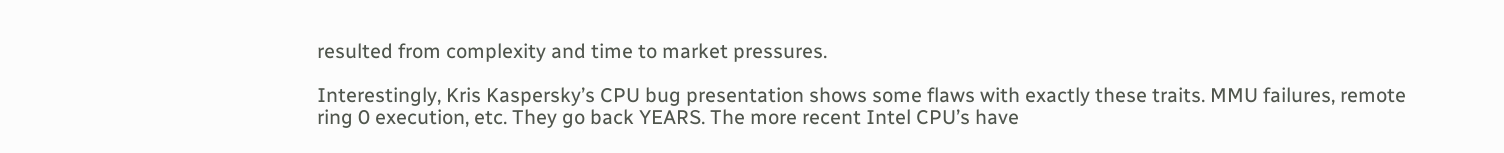resulted from complexity and time to market pressures.

Interestingly, Kris Kaspersky’s CPU bug presentation shows some flaws with exactly these traits. MMU failures, remote ring 0 execution, etc. They go back YEARS. The more recent Intel CPU’s have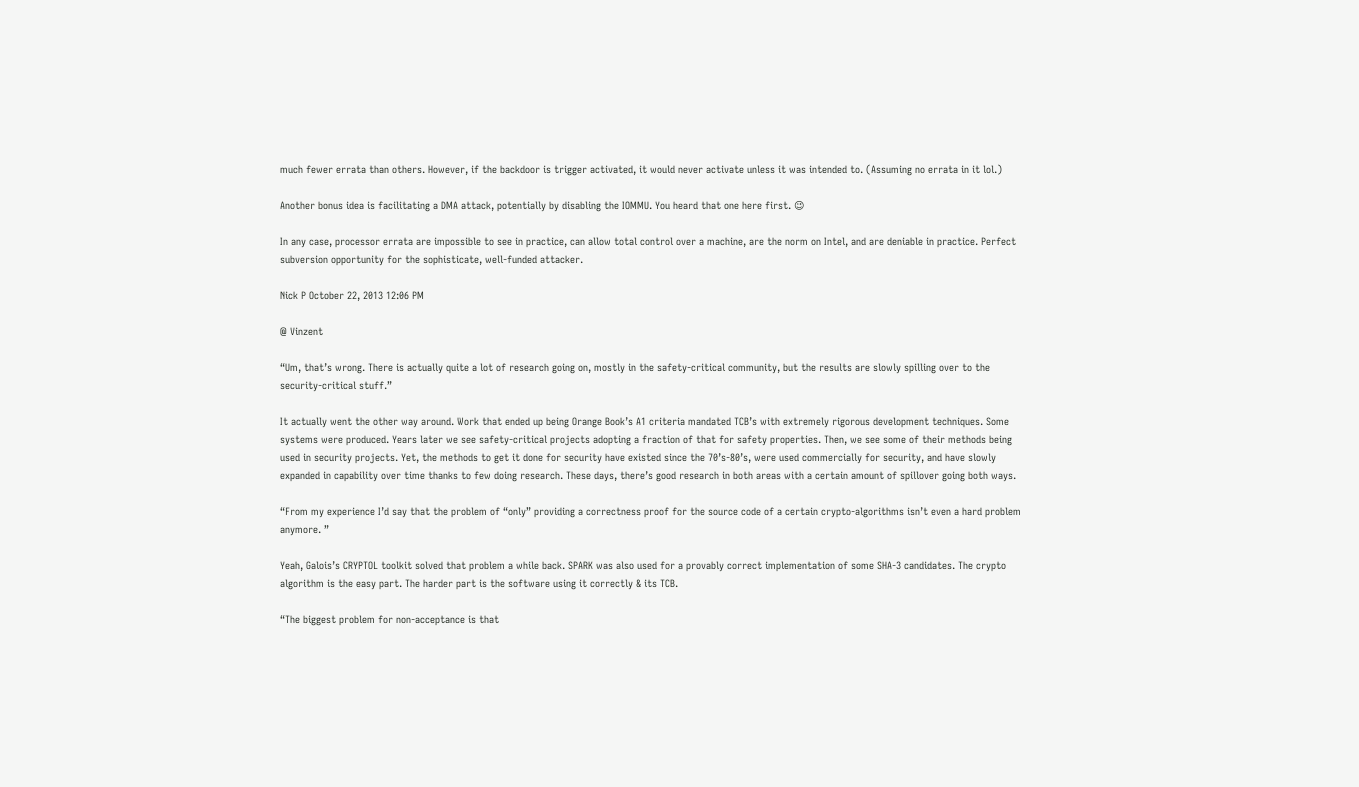much fewer errata than others. However, if the backdoor is trigger activated, it would never activate unless it was intended to. (Assuming no errata in it lol.)

Another bonus idea is facilitating a DMA attack, potentially by disabling the IOMMU. You heard that one here first. 😉

In any case, processor errata are impossible to see in practice, can allow total control over a machine, are the norm on Intel, and are deniable in practice. Perfect subversion opportunity for the sophisticate, well-funded attacker.

Nick P October 22, 2013 12:06 PM

@ Vinzent

“Um, that’s wrong. There is actually quite a lot of research going on, mostly in the safety-critical community, but the results are slowly spilling over to the security-critical stuff.”

It actually went the other way around. Work that ended up being Orange Book’s A1 criteria mandated TCB’s with extremely rigorous development techniques. Some systems were produced. Years later we see safety-critical projects adopting a fraction of that for safety properties. Then, we see some of their methods being used in security projects. Yet, the methods to get it done for security have existed since the 70’s-80’s, were used commercially for security, and have slowly expanded in capability over time thanks to few doing research. These days, there’s good research in both areas with a certain amount of spillover going both ways.

“From my experience I’d say that the problem of “only” providing a correctness proof for the source code of a certain crypto-algorithms isn’t even a hard problem anymore. ”

Yeah, Galois’s CRYPTOL toolkit solved that problem a while back. SPARK was also used for a provably correct implementation of some SHA-3 candidates. The crypto algorithm is the easy part. The harder part is the software using it correctly & its TCB.

“The biggest problem for non-acceptance is that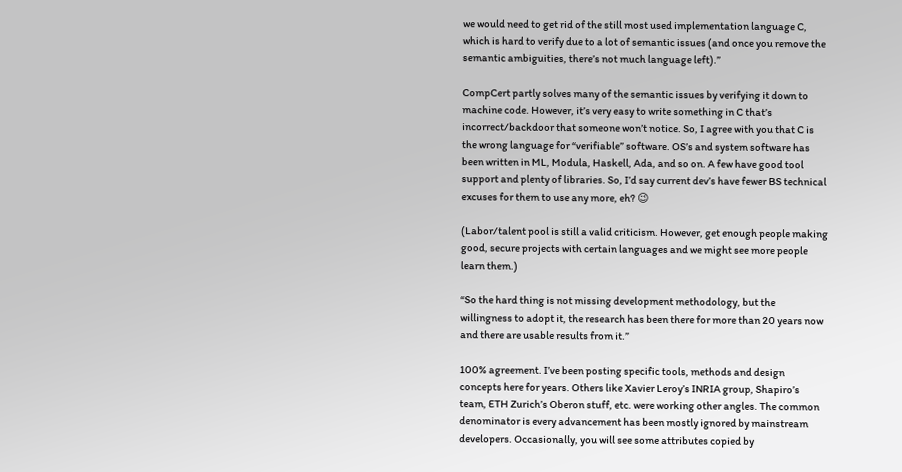we would need to get rid of the still most used implementation language C, which is hard to verify due to a lot of semantic issues (and once you remove the semantic ambiguities, there’s not much language left).”

CompCert partly solves many of the semantic issues by verifying it down to machine code. However, it’s very easy to write something in C that’s incorrect/backdoor that someone won’t notice. So, I agree with you that C is the wrong language for “verifiable” software. OS’s and system software has been written in ML, Modula, Haskell, Ada, and so on. A few have good tool support and plenty of libraries. So, I’d say current dev’s have fewer BS technical excuses for them to use any more, eh? 😉

(Labor/talent pool is still a valid criticism. However, get enough people making good, secure projects with certain languages and we might see more people learn them.)

“So the hard thing is not missing development methodology, but the willingness to adopt it, the research has been there for more than 20 years now and there are usable results from it.”

100% agreement. I’ve been posting specific tools, methods and design concepts here for years. Others like Xavier Leroy’s INRIA group, Shapiro’s team, ETH Zurich’s Oberon stuff, etc. were working other angles. The common denominator is every advancement has been mostly ignored by mainstream developers. Occasionally, you will see some attributes copied by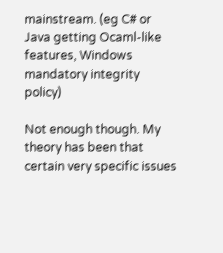mainstream. (eg C# or Java getting Ocaml-like features, Windows mandatory integrity policy)

Not enough though. My theory has been that certain very specific issues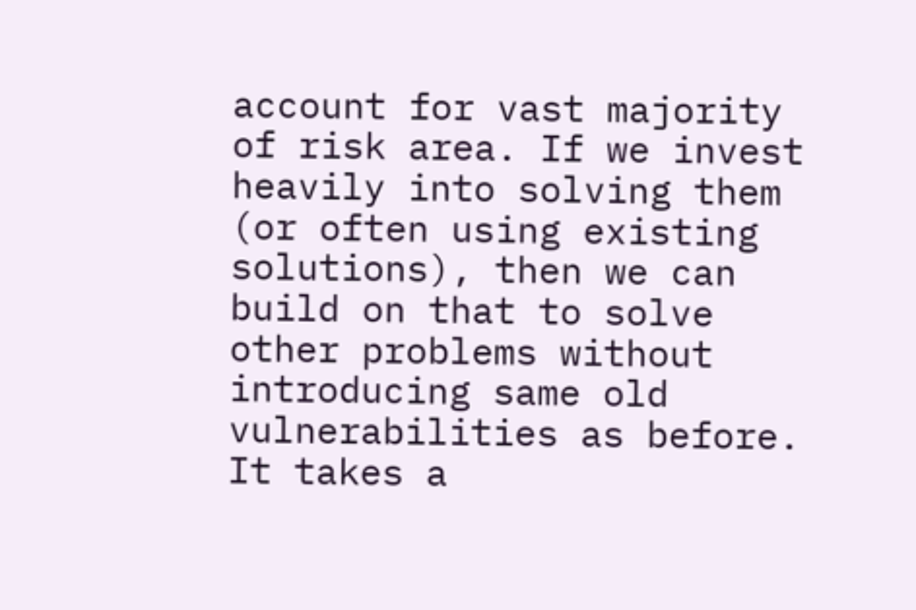account for vast majority of risk area. If we invest heavily into solving them (or often using existing solutions), then we can build on that to solve other problems without introducing same old vulnerabilities as before. It takes a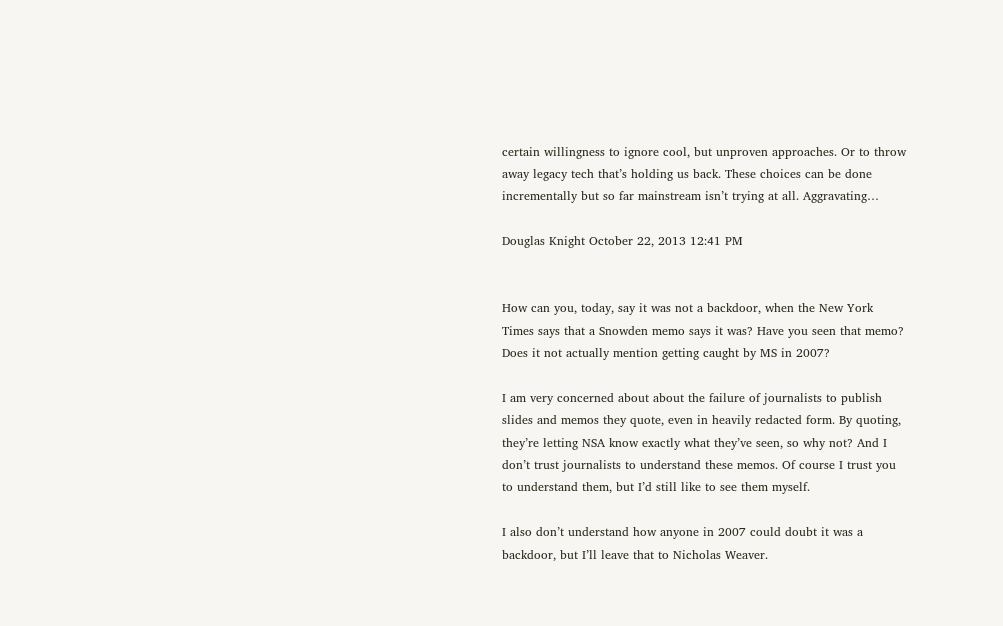certain willingness to ignore cool, but unproven approaches. Or to throw away legacy tech that’s holding us back. These choices can be done incrementally but so far mainstream isn’t trying at all. Aggravating…

Douglas Knight October 22, 2013 12:41 PM


How can you, today, say it was not a backdoor, when the New York Times says that a Snowden memo says it was? Have you seen that memo? Does it not actually mention getting caught by MS in 2007?

I am very concerned about about the failure of journalists to publish slides and memos they quote, even in heavily redacted form. By quoting, they’re letting NSA know exactly what they’ve seen, so why not? And I don’t trust journalists to understand these memos. Of course I trust you to understand them, but I’d still like to see them myself.

I also don’t understand how anyone in 2007 could doubt it was a backdoor, but I’ll leave that to Nicholas Weaver.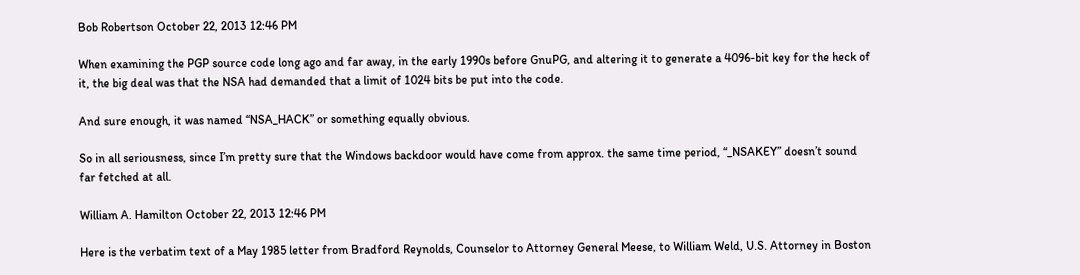Bob Robertson October 22, 2013 12:46 PM

When examining the PGP source code long ago and far away, in the early 1990s before GnuPG, and altering it to generate a 4096-bit key for the heck of it, the big deal was that the NSA had demanded that a limit of 1024 bits be put into the code.

And sure enough, it was named “NSA_HACK” or something equally obvious.

So in all seriousness, since I’m pretty sure that the Windows backdoor would have come from approx. the same time period, “_NSAKEY” doesn’t sound far fetched at all.

William A. Hamilton October 22, 2013 12:46 PM

Here is the verbatim text of a May 1985 letter from Bradford Reynolds, Counselor to Attorney General Meese, to William Weld, U.S. Attorney in Boston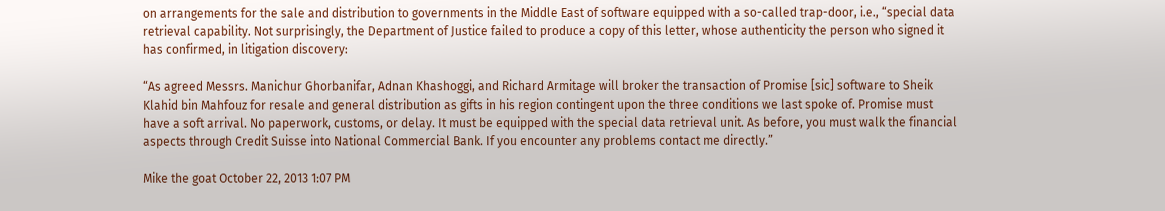on arrangements for the sale and distribution to governments in the Middle East of software equipped with a so-called trap-door, i.e., “special data retrieval capability. Not surprisingly, the Department of Justice failed to produce a copy of this letter, whose authenticity the person who signed it has confirmed, in litigation discovery:

“As agreed Messrs. Manichur Ghorbanifar, Adnan Khashoggi, and Richard Armitage will broker the transaction of Promise [sic] software to Sheik Klahid bin Mahfouz for resale and general distribution as gifts in his region contingent upon the three conditions we last spoke of. Promise must have a soft arrival. No paperwork, customs, or delay. It must be equipped with the special data retrieval unit. As before, you must walk the financial aspects through Credit Suisse into National Commercial Bank. If you encounter any problems contact me directly.”

Mike the goat October 22, 2013 1:07 PM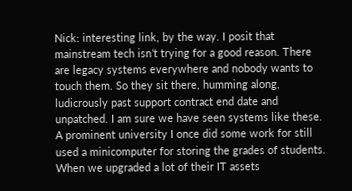Nick: interesting link, by the way. I posit that mainstream tech isn’t trying for a good reason. There are legacy systems everywhere and nobody wants to touch them. So they sit there, humming along, ludicrously past support contract end date and unpatched. I am sure we have seen systems like these. A prominent university I once did some work for still used a minicomputer for storing the grades of students. When we upgraded a lot of their IT assets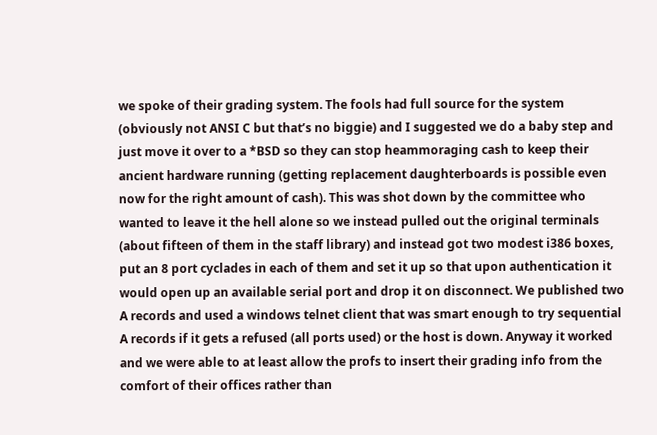we spoke of their grading system. The fools had full source for the system (obviously not ANSI C but that’s no biggie) and I suggested we do a baby step and just move it over to a *BSD so they can stop heammoraging cash to keep their ancient hardware running (getting replacement daughterboards is possible even now for the right amount of cash). This was shot down by the committee who wanted to leave it the hell alone so we instead pulled out the original terminals (about fifteen of them in the staff library) and instead got two modest i386 boxes, put an 8 port cyclades in each of them and set it up so that upon authentication it would open up an available serial port and drop it on disconnect. We published two A records and used a windows telnet client that was smart enough to try sequential A records if it gets a refused (all ports used) or the host is down. Anyway it worked and we were able to at least allow the profs to insert their grading info from the comfort of their offices rather than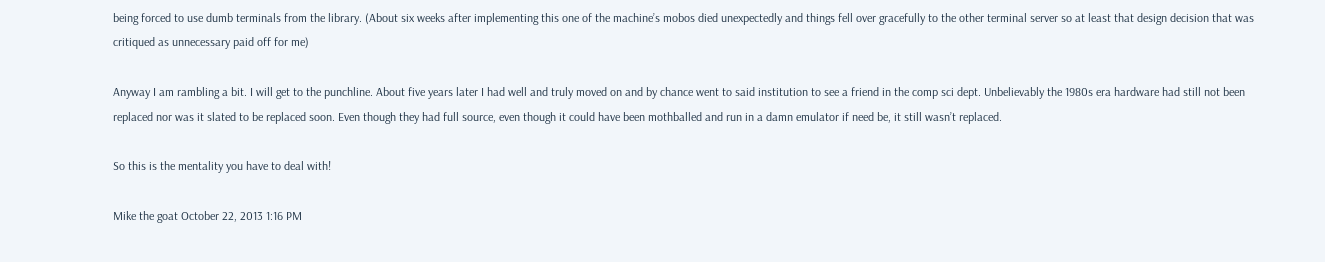being forced to use dumb terminals from the library. (About six weeks after implementing this one of the machine’s mobos died unexpectedly and things fell over gracefully to the other terminal server so at least that design decision that was critiqued as unnecessary paid off for me)

Anyway I am rambling a bit. I will get to the punchline. About five years later I had well and truly moved on and by chance went to said institution to see a friend in the comp sci dept. Unbelievably the 1980s era hardware had still not been replaced nor was it slated to be replaced soon. Even though they had full source, even though it could have been mothballed and run in a damn emulator if need be, it still wasn’t replaced.

So this is the mentality you have to deal with!

Mike the goat October 22, 2013 1:16 PM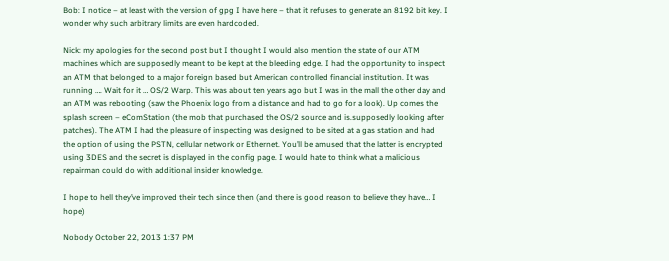Bob: I notice – at least with the version of gpg I have here – that it refuses to generate an 8192 bit key. I wonder why such arbitrary limits are even hardcoded.

Nick: my apologies for the second post but I thought I would also mention the state of our ATM machines which are supposedly meant to be kept at the bleeding edge. I had the opportunity to inspect an ATM that belonged to a major foreign based but American controlled financial institution. It was running …. Wait for it … OS/2 Warp. This was about ten years ago but I was in the mall the other day and an ATM was rebooting (saw the Phoenix logo from a distance and had to go for a look). Up comes the splash screen – eComStation (the mob that purchased the OS/2 source and is.supposedly looking after patches). The ATM I had the pleasure of inspecting was designed to be sited at a gas station and had the option of using the PSTN, cellular network or Ethernet. You’ll be amused that the latter is encrypted using 3DES and the secret is displayed in the config page. I would hate to think what a malicious repairman could do with additional insider knowledge.

I hope to hell they’ve improved their tech since then (and there is good reason to believe they have… I hope)

Nobody October 22, 2013 1:37 PM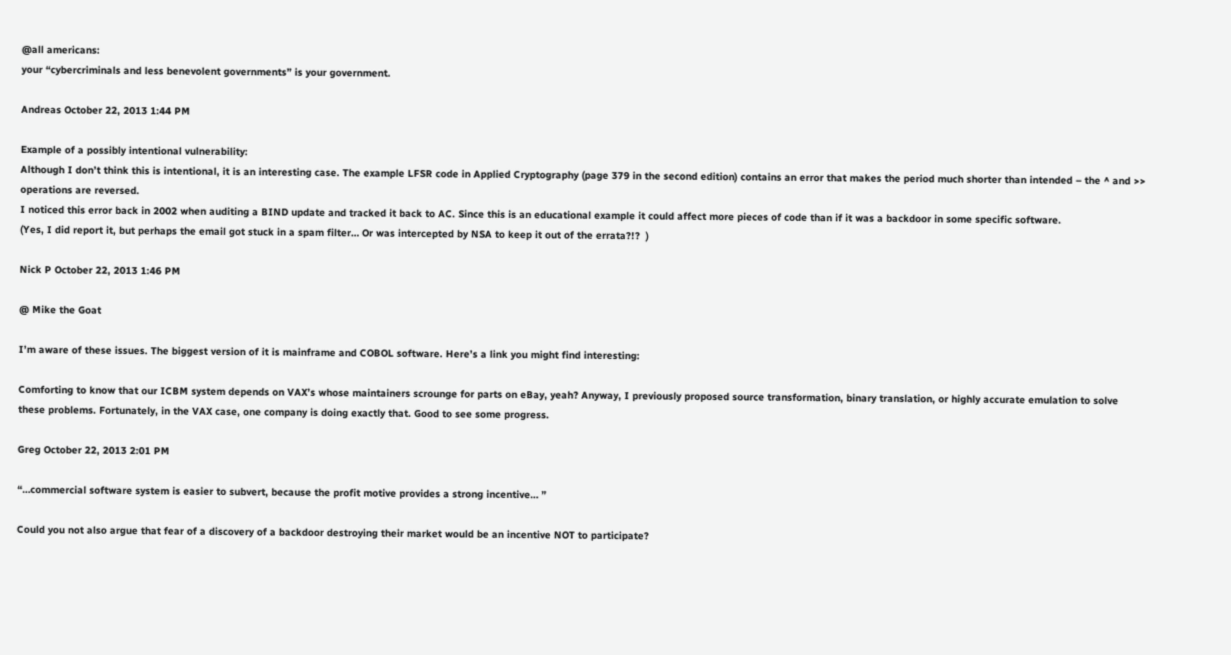@all americans:
your “cybercriminals and less benevolent governments” is your government.

Andreas October 22, 2013 1:44 PM

Example of a possibly intentional vulnerability:
Although I don’t think this is intentional, it is an interesting case. The example LFSR code in Applied Cryptography (page 379 in the second edition) contains an error that makes the period much shorter than intended – the ^ and >> operations are reversed.
I noticed this error back in 2002 when auditing a BIND update and tracked it back to AC. Since this is an educational example it could affect more pieces of code than if it was a backdoor in some specific software.
(Yes, I did report it, but perhaps the email got stuck in a spam filter… Or was intercepted by NSA to keep it out of the errata?!?  )

Nick P October 22, 2013 1:46 PM

@ Mike the Goat

I’m aware of these issues. The biggest version of it is mainframe and COBOL software. Here’s a link you might find interesting:

Comforting to know that our ICBM system depends on VAX’s whose maintainers scrounge for parts on eBay, yeah? Anyway, I previously proposed source transformation, binary translation, or highly accurate emulation to solve these problems. Fortunately, in the VAX case, one company is doing exactly that. Good to see some progress.

Greg October 22, 2013 2:01 PM

“…commercial software system is easier to subvert, because the profit motive provides a strong incentive… ”

Could you not also argue that fear of a discovery of a backdoor destroying their market would be an incentive NOT to participate?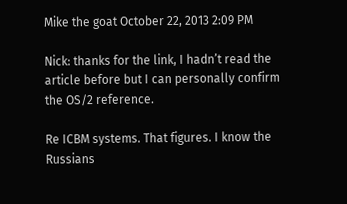Mike the goat October 22, 2013 2:09 PM

Nick: thanks for the link, I hadn’t read the article before but I can personally confirm the OS/2 reference.

Re ICBM systems. That figures. I know the Russians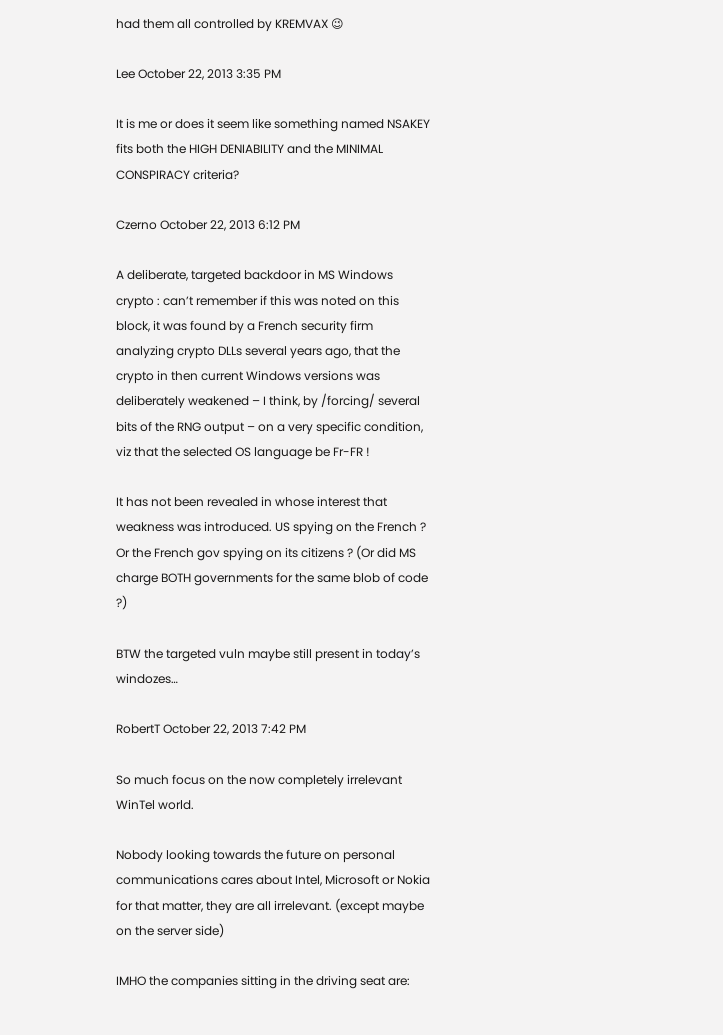had them all controlled by KREMVAX 😉

Lee October 22, 2013 3:35 PM

It is me or does it seem like something named NSAKEY fits both the HIGH DENIABILITY and the MINIMAL CONSPIRACY criteria?

Czerno October 22, 2013 6:12 PM

A deliberate, targeted backdoor in MS Windows crypto : can’t remember if this was noted on this block, it was found by a French security firm analyzing crypto DLLs several years ago, that the crypto in then current Windows versions was deliberately weakened – I think, by /forcing/ several bits of the RNG output – on a very specific condition, viz that the selected OS language be Fr-FR !

It has not been revealed in whose interest that weakness was introduced. US spying on the French ? Or the French gov spying on its citizens ? (Or did MS charge BOTH governments for the same blob of code ?)

BTW the targeted vuln maybe still present in today’s windozes…

RobertT October 22, 2013 7:42 PM

So much focus on the now completely irrelevant WinTel world.

Nobody looking towards the future on personal communications cares about Intel, Microsoft or Nokia for that matter, they are all irrelevant. (except maybe on the server side)

IMHO the companies sitting in the driving seat are: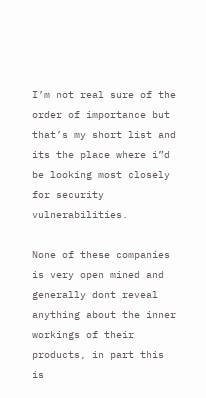I’m not real sure of the order of importance but that’s my short list and its the place where i”d be looking most closely for security vulnerabilities.

None of these companies is very open mined and generally dont reveal anything about the inner workings of their products, in part this is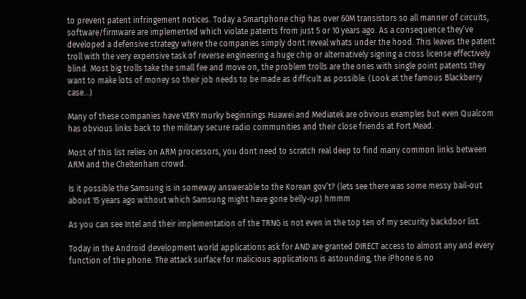to prevent patent infringement notices. Today a Smartphone chip has over 60M transistors so all manner of circuits, software/firmware are implemented which violate patents from just 5 or 10 years ago. As a consequence they’ve developed a defensive strategy where the companies simply dont reveal whats under the hood. This leaves the patent troll with the very expensive task of reverse engineering a huge chip or alternatively signing a cross license effectively blind. Most big trolls take the small fee and move on, the problem trolls are the ones with single point patents they want to make lots of money so their job needs to be made as difficult as possible. (Look at the famous Blackberry case…)

Many of these companies have VERY murky beginnings Huawei and Mediatek are obvious examples but even Qualcom has obvious links back to the military secure radio communities and their close friends at Fort Mead.

Most of this list relies on ARM processors, you dont need to scratch real deep to find many common links between ARM and the Cheltenham crowd.

Is it possible the Samsung is in someway answerable to the Korean gov’t? (lets see there was some messy bail-out about 15 years ago without which Samsung might have gone belly-up) hmmm

As you can see Intel and their implementation of the TRNG is not even in the top ten of my security backdoor list.

Today in the Android development world applications ask for AND are granted DIRECT access to almost any and every function of the phone. The attack surface for malicious applications is astounding, the iPhone is no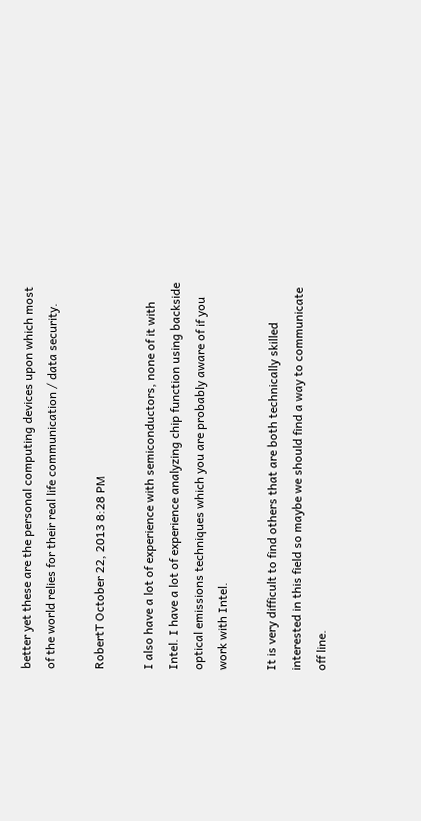better yet these are the personal computing devices upon which most of the world relies for their real life communication / data security.

RobertT October 22, 2013 8:28 PM

I also have a lot of experience with semiconductors, none of it with Intel. I have a lot of experience analyzing chip function using backside optical emissions techniques which you are probably aware of if you work with Intel.

It is very difficult to find others that are both technically skilled interested in this field so maybe we should find a way to communicate off line.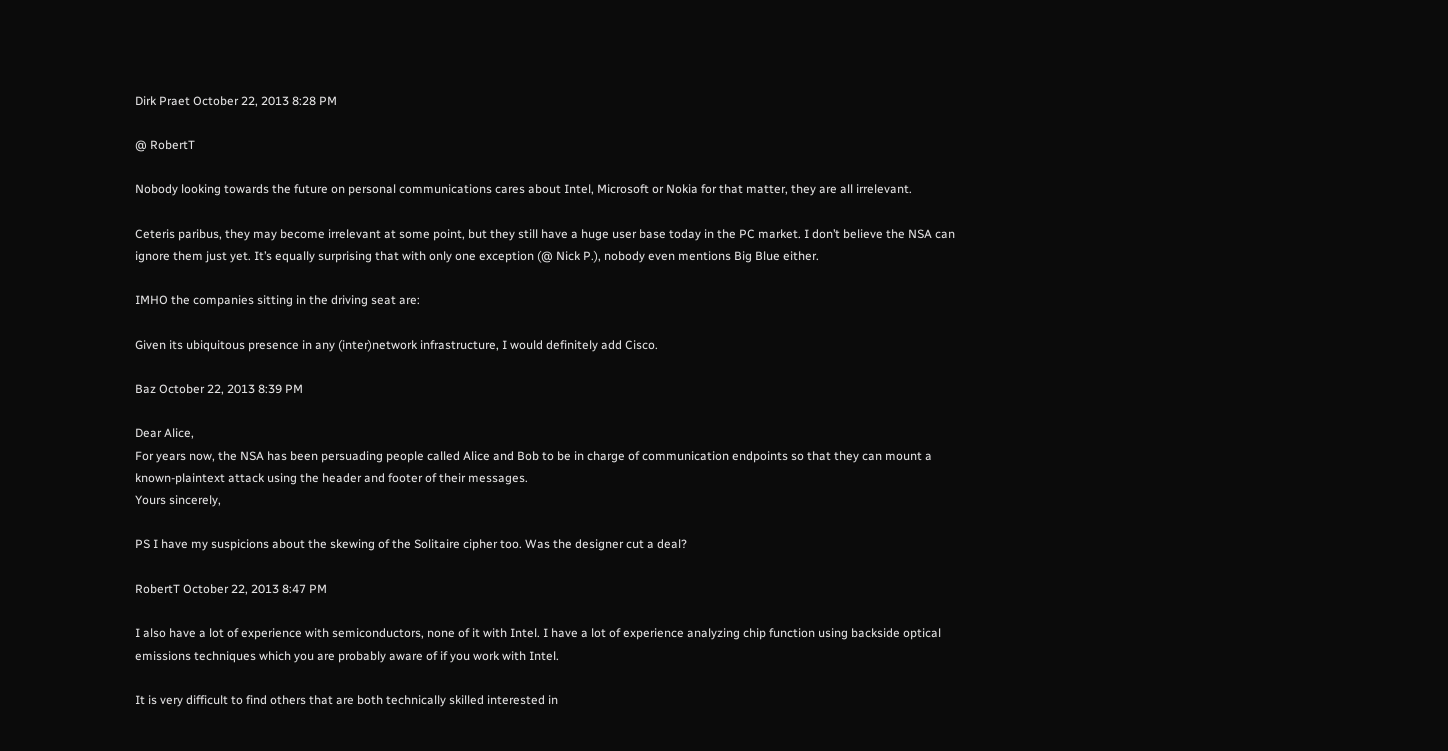Dirk Praet October 22, 2013 8:28 PM

@ RobertT

Nobody looking towards the future on personal communications cares about Intel, Microsoft or Nokia for that matter, they are all irrelevant.

Ceteris paribus, they may become irrelevant at some point, but they still have a huge user base today in the PC market. I don’t believe the NSA can ignore them just yet. It’s equally surprising that with only one exception (@ Nick P.), nobody even mentions Big Blue either.

IMHO the companies sitting in the driving seat are:

Given its ubiquitous presence in any (inter)network infrastructure, I would definitely add Cisco.

Baz October 22, 2013 8:39 PM

Dear Alice,
For years now, the NSA has been persuading people called Alice and Bob to be in charge of communication endpoints so that they can mount a known-plaintext attack using the header and footer of their messages.
Yours sincerely,

PS I have my suspicions about the skewing of the Solitaire cipher too. Was the designer cut a deal?

RobertT October 22, 2013 8:47 PM

I also have a lot of experience with semiconductors, none of it with Intel. I have a lot of experience analyzing chip function using backside optical emissions techniques which you are probably aware of if you work with Intel.

It is very difficult to find others that are both technically skilled interested in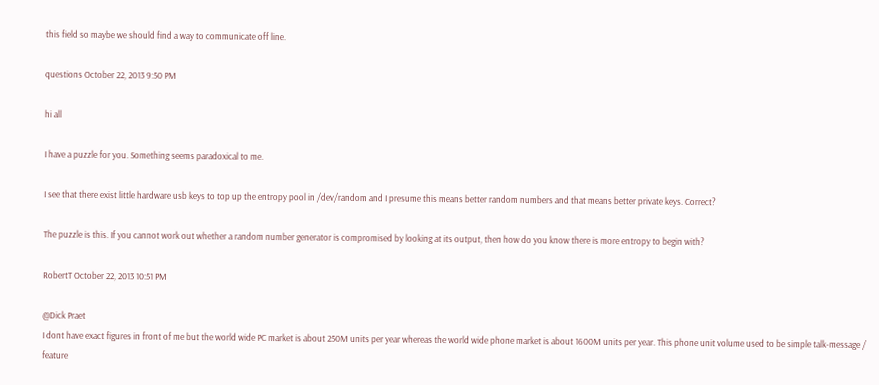this field so maybe we should find a way to communicate off line.

questions October 22, 2013 9:50 PM

hi all

I have a puzzle for you. Something seems paradoxical to me.

I see that there exist little hardware usb keys to top up the entropy pool in /dev/random and I presume this means better random numbers and that means better private keys. Correct?

The puzzle is this. If you cannot work out whether a random number generator is compromised by looking at its output, then how do you know there is more entropy to begin with?

RobertT October 22, 2013 10:51 PM

@Dick Praet
I dont have exact figures in front of me but the world wide PC market is about 250M units per year whereas the world wide phone market is about 1600M units per year. This phone unit volume used to be simple talk-message / feature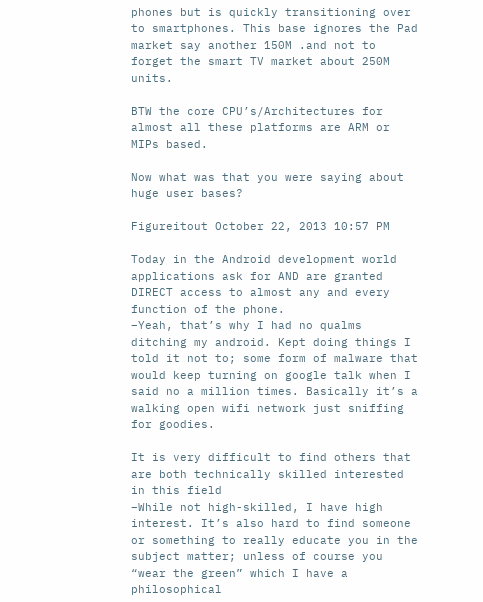phones but is quickly transitioning over to smartphones. This base ignores the Pad market say another 150M .and not to forget the smart TV market about 250M units.

BTW the core CPU’s/Architectures for almost all these platforms are ARM or MIPs based.

Now what was that you were saying about huge user bases?

Figureitout October 22, 2013 10:57 PM

Today in the Android development world applications ask for AND are granted DIRECT access to almost any and every function of the phone.
–Yeah, that’s why I had no qualms ditching my android. Kept doing things I told it not to; some form of malware that would keep turning on google talk when I said no a million times. Basically it’s a walking open wifi network just sniffing for goodies.

It is very difficult to find others that are both technically skilled interested in this field
–While not high-skilled, I have high interest. It’s also hard to find someone or something to really educate you in the subject matter; unless of course you “wear the green” which I have a philosophical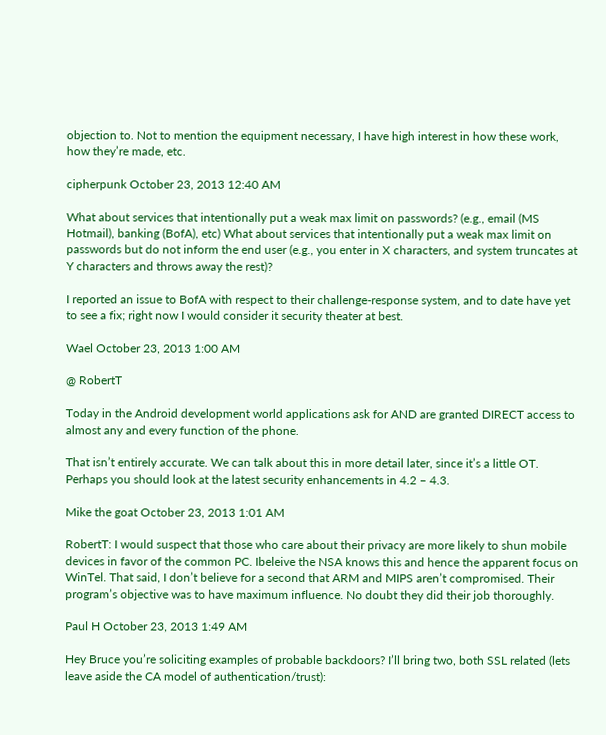objection to. Not to mention the equipment necessary, I have high interest in how these work, how they’re made, etc.

cipherpunk October 23, 2013 12:40 AM

What about services that intentionally put a weak max limit on passwords? (e.g., email (MS Hotmail), banking (BofA), etc) What about services that intentionally put a weak max limit on passwords but do not inform the end user (e.g., you enter in X characters, and system truncates at Y characters and throws away the rest)?

I reported an issue to BofA with respect to their challenge-response system, and to date have yet to see a fix; right now I would consider it security theater at best.

Wael October 23, 2013 1:00 AM

@ RobertT

Today in the Android development world applications ask for AND are granted DIRECT access to almost any and every function of the phone.

That isn’t entirely accurate. We can talk about this in more detail later, since it’s a little OT. Perhaps you should look at the latest security enhancements in 4.2 – 4.3.

Mike the goat October 23, 2013 1:01 AM

RobertT: I would suspect that those who care about their privacy are more likely to shun mobile devices in favor of the common PC. Ibeleive the NSA knows this and hence the apparent focus on WinTel. That said, I don’t believe for a second that ARM and MIPS aren’t compromised. Their program’s objective was to have maximum influence. No doubt they did their job thoroughly.

Paul H October 23, 2013 1:49 AM

Hey Bruce you’re soliciting examples of probable backdoors? I’ll bring two, both SSL related (lets leave aside the CA model of authentication/trust):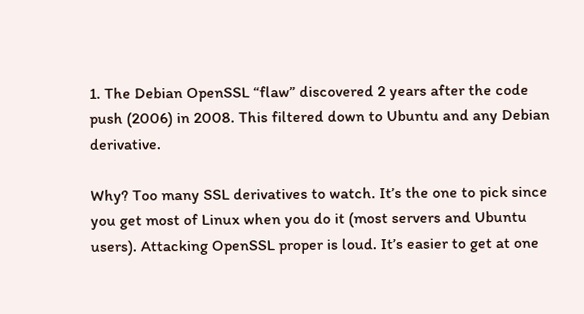1. The Debian OpenSSL “flaw” discovered 2 years after the code push (2006) in 2008. This filtered down to Ubuntu and any Debian derivative.

Why? Too many SSL derivatives to watch. It’s the one to pick since you get most of Linux when you do it (most servers and Ubuntu users). Attacking OpenSSL proper is loud. It’s easier to get at one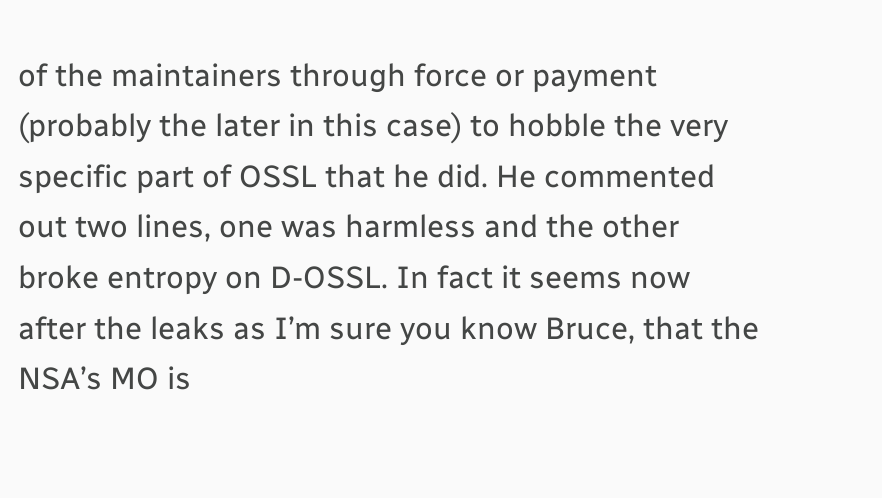of the maintainers through force or payment (probably the later in this case) to hobble the very specific part of OSSL that he did. He commented out two lines, one was harmless and the other broke entropy on D-OSSL. In fact it seems now after the leaks as I’m sure you know Bruce, that the NSA’s MO is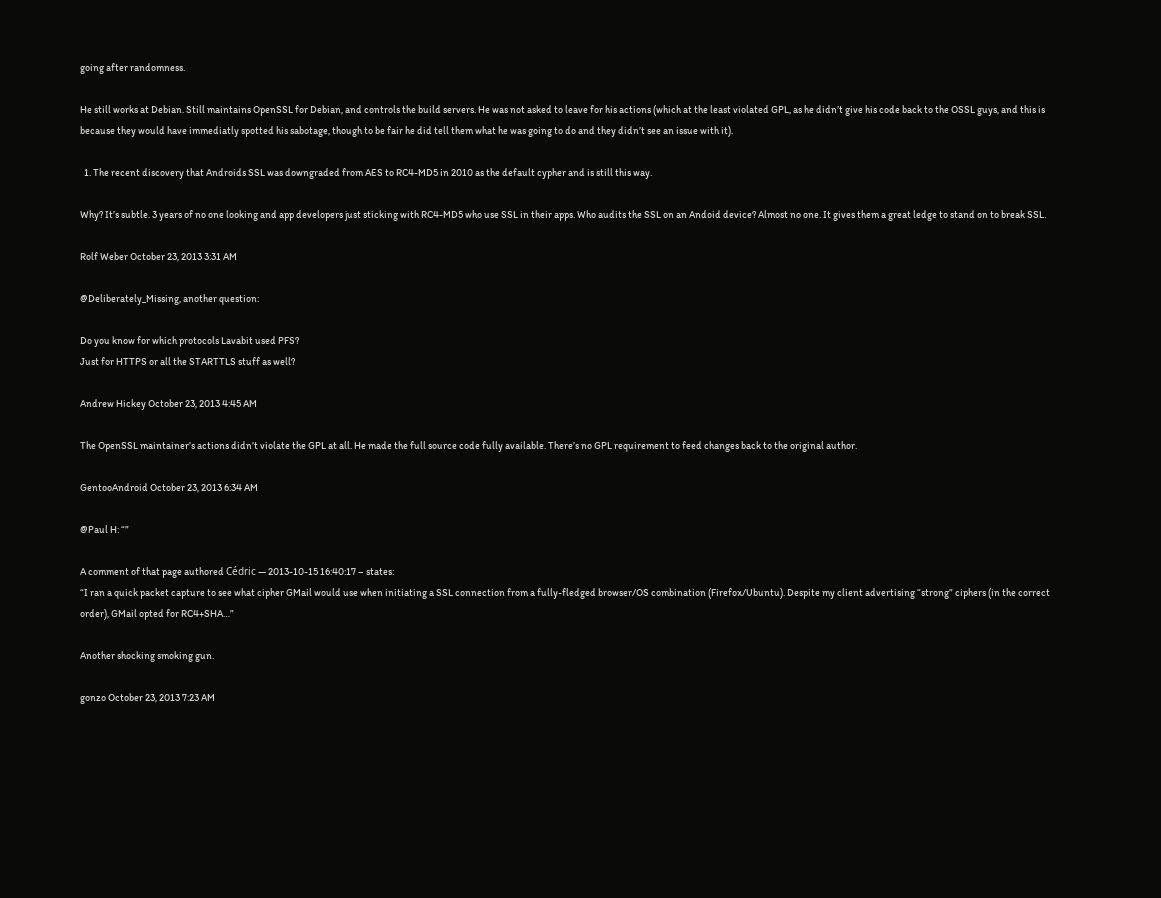going after randomness.

He still works at Debian. Still maintains OpenSSL for Debian, and controls the build servers. He was not asked to leave for his actions (which at the least violated GPL, as he didn’t give his code back to the OSSL guys, and this is because they would have immediatly spotted his sabotage, though to be fair he did tell them what he was going to do and they didn’t see an issue with it).

  1. The recent discovery that Androids SSL was downgraded from AES to RC4-MD5 in 2010 as the default cypher and is still this way.

Why? It’s subtle. 3 years of no one looking and app developers just sticking with RC4-MD5 who use SSL in their apps. Who audits the SSL on an Andoid device? Almost no one. It gives them a great ledge to stand on to break SSL.

Rolf Weber October 23, 2013 3:31 AM

@Deliberately_Missing, another question:

Do you know for which protocols Lavabit used PFS?
Just for HTTPS or all the STARTTLS stuff as well?

Andrew Hickey October 23, 2013 4:45 AM

The OpenSSL maintainer’s actions didn’t violate the GPL at all. He made the full source code fully available. There’s no GPL requirement to feed changes back to the original author.

GentooAndroid October 23, 2013 6:34 AM

@Paul H: “”

A comment of that page authored Cédric — 2013-10-15 16:40:17 – states:
“I ran a quick packet capture to see what cipher GMail would use when initiating a SSL connection from a fully-fledged browser/OS combination (Firefox/Ubuntu). Despite my client advertising “strong” ciphers (in the correct order), GMail opted for RC4+SHA…”

Another shocking smoking gun.

gonzo October 23, 2013 7:23 AM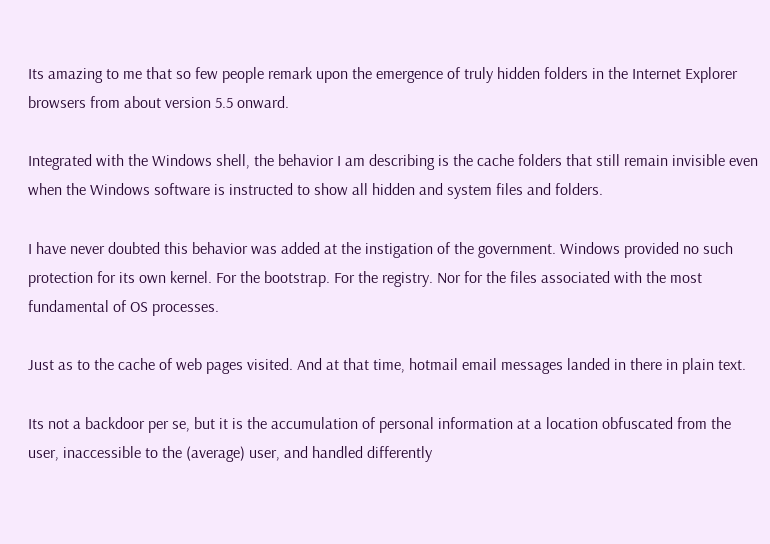Its amazing to me that so few people remark upon the emergence of truly hidden folders in the Internet Explorer browsers from about version 5.5 onward.

Integrated with the Windows shell, the behavior I am describing is the cache folders that still remain invisible even when the Windows software is instructed to show all hidden and system files and folders.

I have never doubted this behavior was added at the instigation of the government. Windows provided no such protection for its own kernel. For the bootstrap. For the registry. Nor for the files associated with the most fundamental of OS processes.

Just as to the cache of web pages visited. And at that time, hotmail email messages landed in there in plain text.

Its not a backdoor per se, but it is the accumulation of personal information at a location obfuscated from the user, inaccessible to the (average) user, and handled differently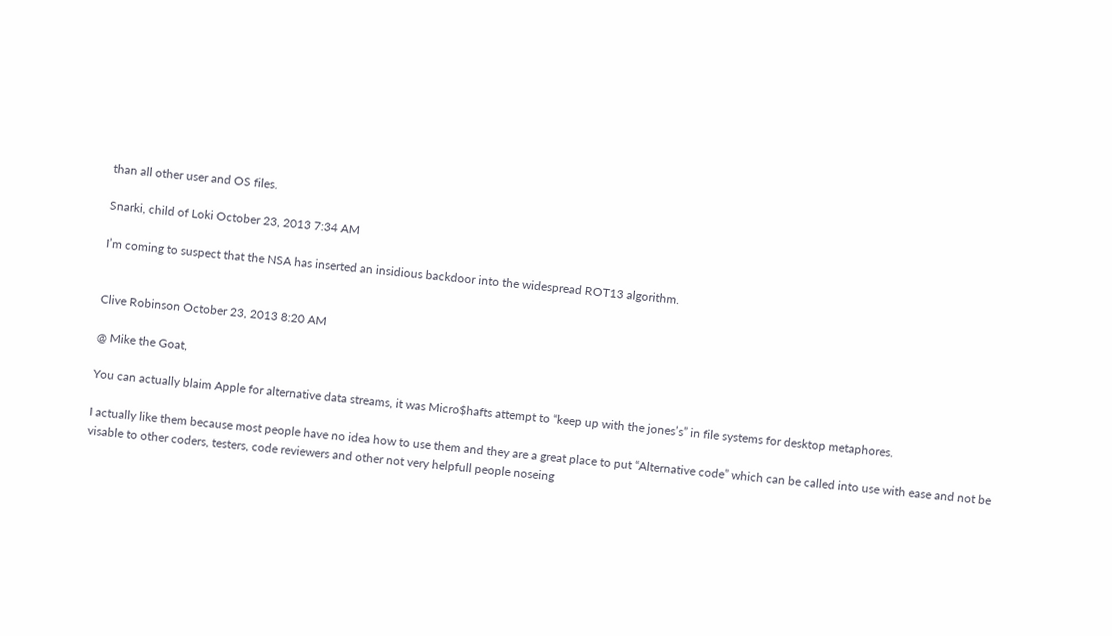than all other user and OS files.

Snarki, child of Loki October 23, 2013 7:34 AM

I’m coming to suspect that the NSA has inserted an insidious backdoor into the widespread ROT13 algorithm.


Clive Robinson October 23, 2013 8:20 AM

@ Mike the Goat,

You can actually blaim Apple for alternative data streams, it was Micro$hafts attempt to “keep up with the jones’s” in file systems for desktop metaphores.

I actually like them because most people have no idea how to use them and they are a great place to put “Alternative code” which can be called into use with ease and not be visable to other coders, testers, code reviewers and other not very helpfull people noseing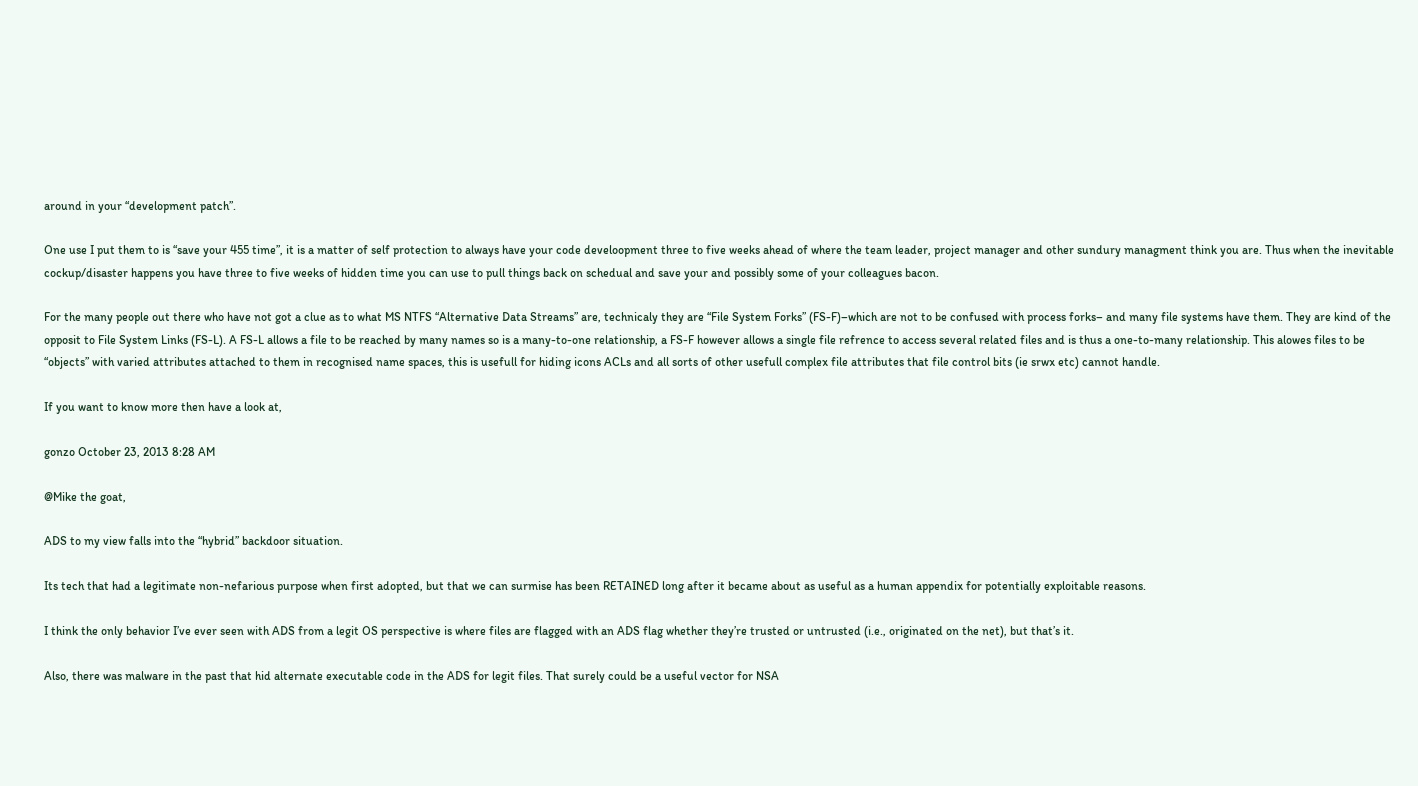around in your “development patch”.

One use I put them to is “save your 455 time”, it is a matter of self protection to always have your code develoopment three to five weeks ahead of where the team leader, project manager and other sundury managment think you are. Thus when the inevitable cockup/disaster happens you have three to five weeks of hidden time you can use to pull things back on schedual and save your and possibly some of your colleagues bacon.

For the many people out there who have not got a clue as to what MS NTFS “Alternative Data Streams” are, technicaly they are “File System Forks” (FS-F)–which are not to be confused with process forks– and many file systems have them. They are kind of the opposit to File System Links (FS-L). A FS-L allows a file to be reached by many names so is a many-to-one relationship, a FS-F however allows a single file refrence to access several related files and is thus a one-to-many relationship. This alowes files to be “objects” with varied attributes attached to them in recognised name spaces, this is usefull for hiding icons ACLs and all sorts of other usefull complex file attributes that file control bits (ie srwx etc) cannot handle.

If you want to know more then have a look at,

gonzo October 23, 2013 8:28 AM

@Mike the goat,

ADS to my view falls into the “hybrid” backdoor situation.

Its tech that had a legitimate non-nefarious purpose when first adopted, but that we can surmise has been RETAINED long after it became about as useful as a human appendix for potentially exploitable reasons.

I think the only behavior I’ve ever seen with ADS from a legit OS perspective is where files are flagged with an ADS flag whether they’re trusted or untrusted (i.e., originated on the net), but that’s it.

Also, there was malware in the past that hid alternate executable code in the ADS for legit files. That surely could be a useful vector for NSA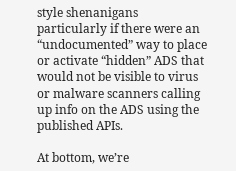style shenanigans particularly if there were an “undocumented” way to place or activate “hidden” ADS that would not be visible to virus or malware scanners calling up info on the ADS using the published APIs.

At bottom, we’re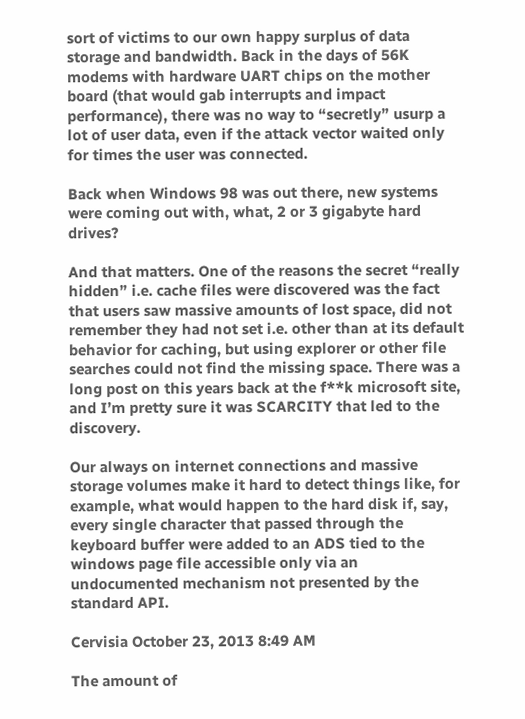sort of victims to our own happy surplus of data storage and bandwidth. Back in the days of 56K modems with hardware UART chips on the mother board (that would gab interrupts and impact performance), there was no way to “secretly” usurp a lot of user data, even if the attack vector waited only for times the user was connected.

Back when Windows 98 was out there, new systems were coming out with, what, 2 or 3 gigabyte hard drives?

And that matters. One of the reasons the secret “really hidden” i.e. cache files were discovered was the fact that users saw massive amounts of lost space, did not remember they had not set i.e. other than at its default behavior for caching, but using explorer or other file searches could not find the missing space. There was a long post on this years back at the f**k microsoft site, and I’m pretty sure it was SCARCITY that led to the discovery.

Our always on internet connections and massive storage volumes make it hard to detect things like, for example, what would happen to the hard disk if, say, every single character that passed through the keyboard buffer were added to an ADS tied to the windows page file accessible only via an undocumented mechanism not presented by the standard API.

Cervisia October 23, 2013 8:49 AM

The amount of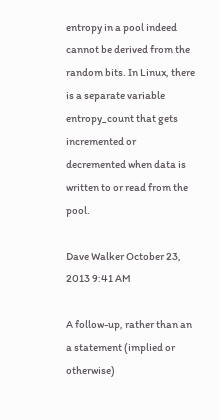entropy in a pool indeed cannot be derived from the random bits. In Linux, there is a separate variable entropy_count that gets incremented or decremented when data is written to or read from the pool.

Dave Walker October 23, 2013 9:41 AM

A follow-up, rather than an a statement (implied or otherwise)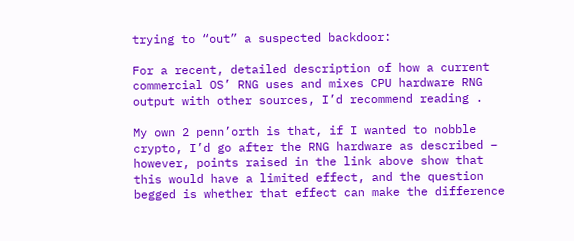trying to “out” a suspected backdoor:

For a recent, detailed description of how a current commercial OS’ RNG uses and mixes CPU hardware RNG output with other sources, I’d recommend reading .

My own 2 penn’orth is that, if I wanted to nobble crypto, I’d go after the RNG hardware as described – however, points raised in the link above show that this would have a limited effect, and the question begged is whether that effect can make the difference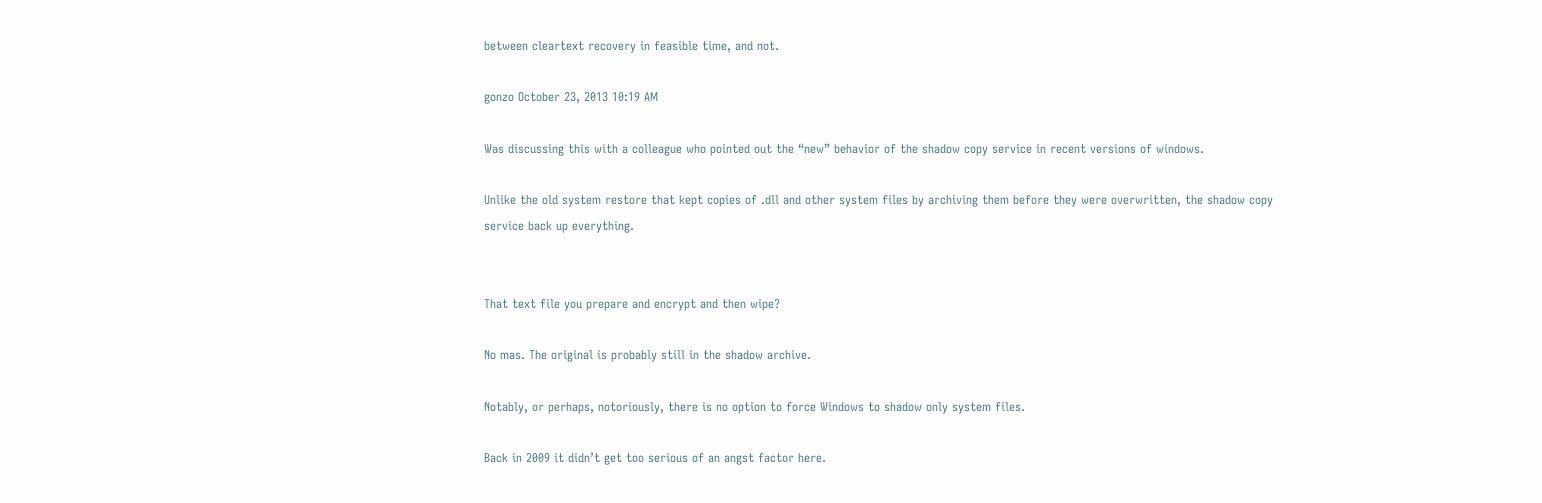between cleartext recovery in feasible time, and not.

gonzo October 23, 2013 10:19 AM

Was discussing this with a colleague who pointed out the “new” behavior of the shadow copy service in recent versions of windows.

Unlike the old system restore that kept copies of .dll and other system files by archiving them before they were overwritten, the shadow copy service back up everything.


That text file you prepare and encrypt and then wipe?

No mas. The original is probably still in the shadow archive.

Notably, or perhaps, notoriously, there is no option to force Windows to shadow only system files.

Back in 2009 it didn’t get too serious of an angst factor here.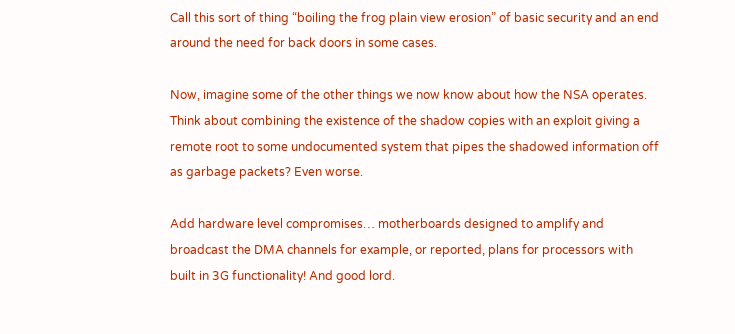Call this sort of thing “boiling the frog plain view erosion” of basic security and an end around the need for back doors in some cases.

Now, imagine some of the other things we now know about how the NSA operates. Think about combining the existence of the shadow copies with an exploit giving a remote root to some undocumented system that pipes the shadowed information off as garbage packets? Even worse.

Add hardware level compromises… motherboards designed to amplify and broadcast the DMA channels for example, or reported, plans for processors with built in 3G functionality! And good lord.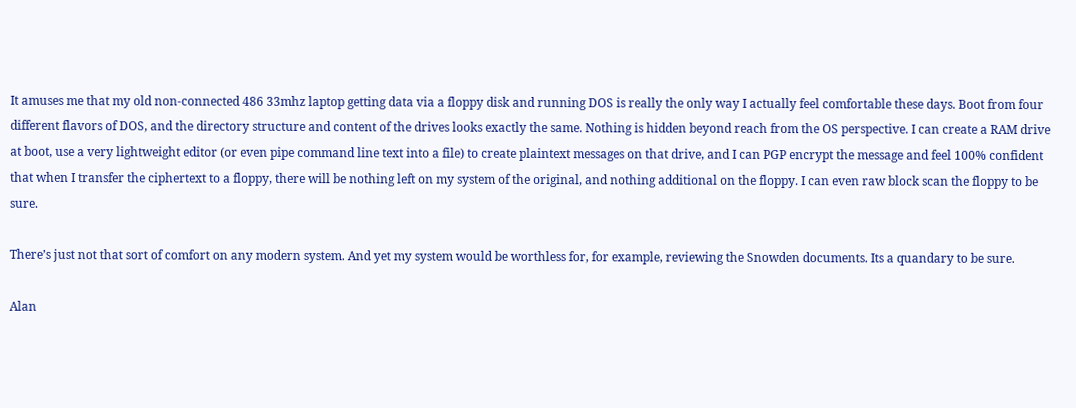It amuses me that my old non-connected 486 33mhz laptop getting data via a floppy disk and running DOS is really the only way I actually feel comfortable these days. Boot from four different flavors of DOS, and the directory structure and content of the drives looks exactly the same. Nothing is hidden beyond reach from the OS perspective. I can create a RAM drive at boot, use a very lightweight editor (or even pipe command line text into a file) to create plaintext messages on that drive, and I can PGP encrypt the message and feel 100% confident that when I transfer the ciphertext to a floppy, there will be nothing left on my system of the original, and nothing additional on the floppy. I can even raw block scan the floppy to be sure.

There’s just not that sort of comfort on any modern system. And yet my system would be worthless for, for example, reviewing the Snowden documents. Its a quandary to be sure.

Alan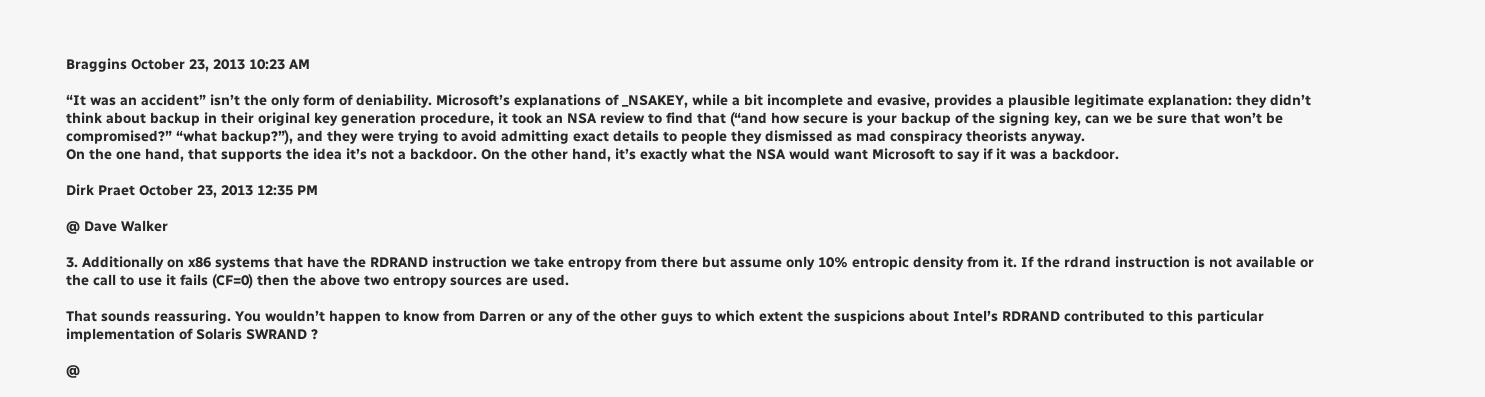Braggins October 23, 2013 10:23 AM

“It was an accident” isn’t the only form of deniability. Microsoft’s explanations of _NSAKEY, while a bit incomplete and evasive, provides a plausible legitimate explanation: they didn’t think about backup in their original key generation procedure, it took an NSA review to find that (“and how secure is your backup of the signing key, can we be sure that won’t be compromised?” “what backup?”), and they were trying to avoid admitting exact details to people they dismissed as mad conspiracy theorists anyway.
On the one hand, that supports the idea it’s not a backdoor. On the other hand, it’s exactly what the NSA would want Microsoft to say if it was a backdoor.

Dirk Praet October 23, 2013 12:35 PM

@ Dave Walker

3. Additionally on x86 systems that have the RDRAND instruction we take entropy from there but assume only 10% entropic density from it. If the rdrand instruction is not available or the call to use it fails (CF=0) then the above two entropy sources are used.

That sounds reassuring. You wouldn’t happen to know from Darren or any of the other guys to which extent the suspicions about Intel’s RDRAND contributed to this particular implementation of Solaris SWRAND ?

@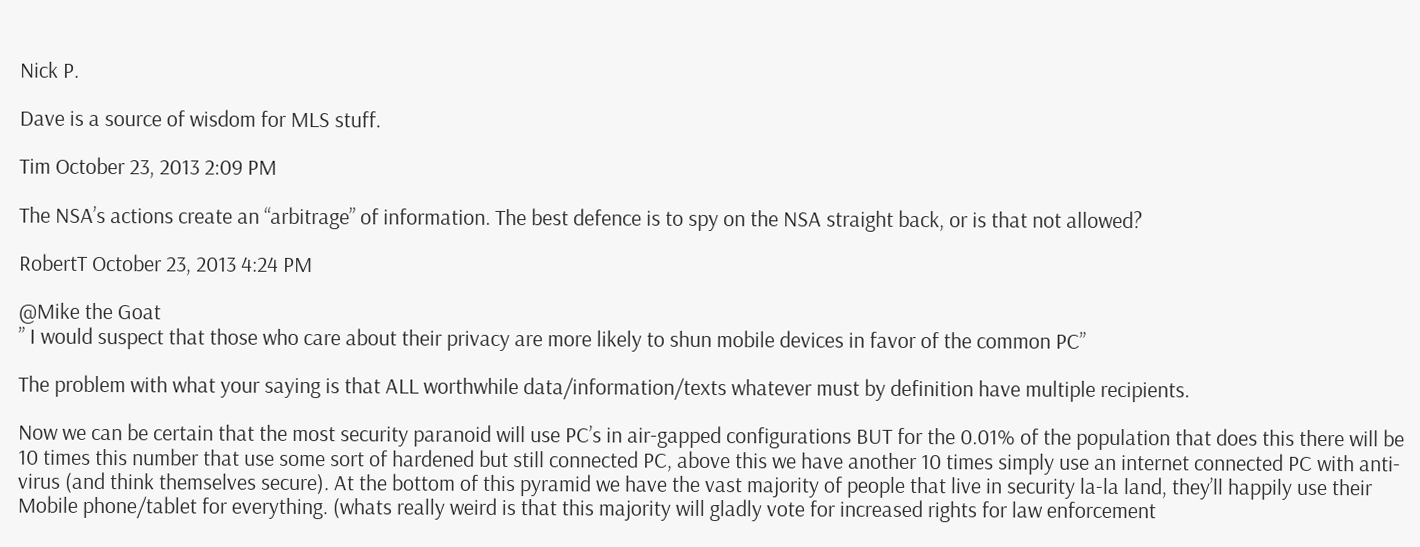Nick P.

Dave is a source of wisdom for MLS stuff.

Tim October 23, 2013 2:09 PM

The NSA’s actions create an “arbitrage” of information. The best defence is to spy on the NSA straight back, or is that not allowed?

RobertT October 23, 2013 4:24 PM

@Mike the Goat
” I would suspect that those who care about their privacy are more likely to shun mobile devices in favor of the common PC”

The problem with what your saying is that ALL worthwhile data/information/texts whatever must by definition have multiple recipients.

Now we can be certain that the most security paranoid will use PC’s in air-gapped configurations BUT for the 0.01% of the population that does this there will be 10 times this number that use some sort of hardened but still connected PC, above this we have another 10 times simply use an internet connected PC with anti-virus (and think themselves secure). At the bottom of this pyramid we have the vast majority of people that live in security la-la land, they’ll happily use their Mobile phone/tablet for everything. (whats really weird is that this majority will gladly vote for increased rights for law enforcement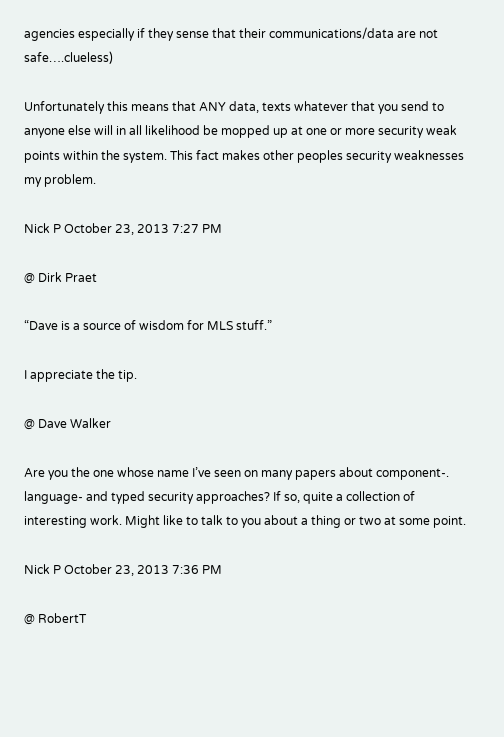agencies especially if they sense that their communications/data are not safe….clueless)

Unfortunately this means that ANY data, texts whatever that you send to anyone else will in all likelihood be mopped up at one or more security weak points within the system. This fact makes other peoples security weaknesses my problem.

Nick P October 23, 2013 7:27 PM

@ Dirk Praet

“Dave is a source of wisdom for MLS stuff.”

I appreciate the tip.

@ Dave Walker

Are you the one whose name I’ve seen on many papers about component-. language- and typed security approaches? If so, quite a collection of interesting work. Might like to talk to you about a thing or two at some point.

Nick P October 23, 2013 7:36 PM

@ RobertT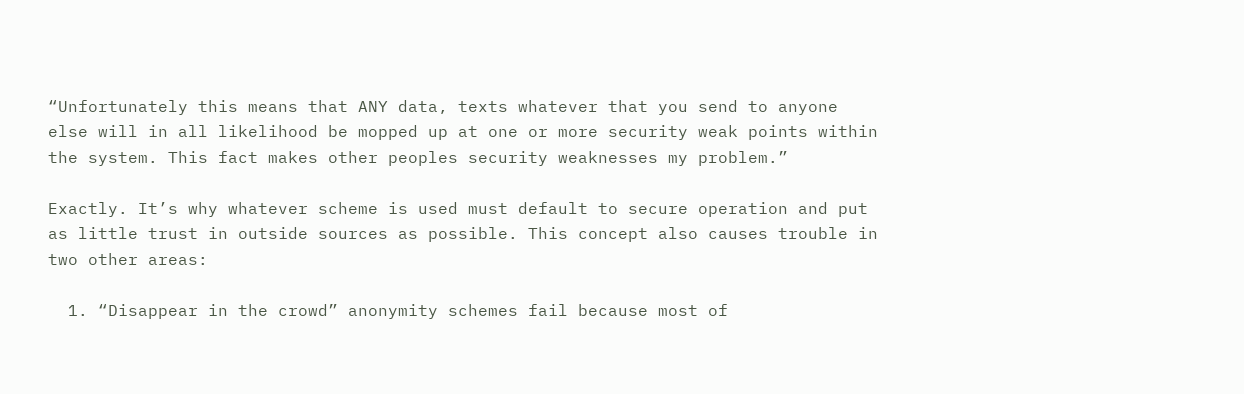“Unfortunately this means that ANY data, texts whatever that you send to anyone else will in all likelihood be mopped up at one or more security weak points within the system. This fact makes other peoples security weaknesses my problem.”

Exactly. It’s why whatever scheme is used must default to secure operation and put as little trust in outside sources as possible. This concept also causes trouble in two other areas:

  1. “Disappear in the crowd” anonymity schemes fail because most of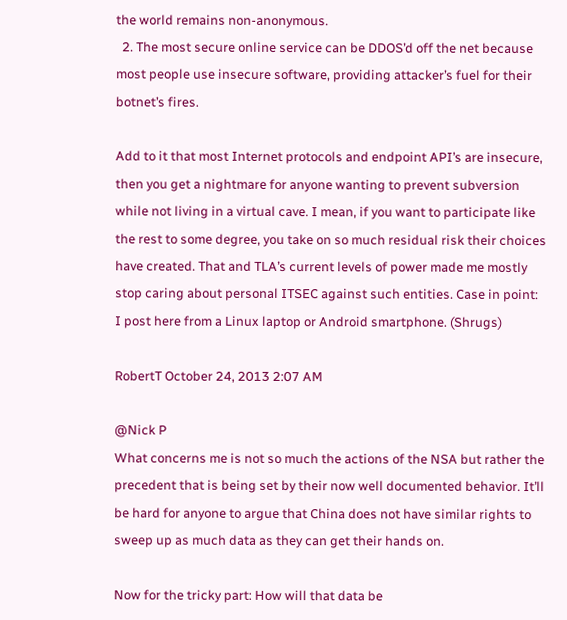the world remains non-anonymous.
  2. The most secure online service can be DDOS’d off the net because most people use insecure software, providing attacker’s fuel for their botnet’s fires.

Add to it that most Internet protocols and endpoint API’s are insecure, then you get a nightmare for anyone wanting to prevent subversion while not living in a virtual cave. I mean, if you want to participate like the rest to some degree, you take on so much residual risk their choices have created. That and TLA’s current levels of power made me mostly stop caring about personal ITSEC against such entities. Case in point: I post here from a Linux laptop or Android smartphone. (Shrugs)

RobertT October 24, 2013 2:07 AM

@Nick P
What concerns me is not so much the actions of the NSA but rather the precedent that is being set by their now well documented behavior. It’ll be hard for anyone to argue that China does not have similar rights to sweep up as much data as they can get their hands on.

Now for the tricky part: How will that data be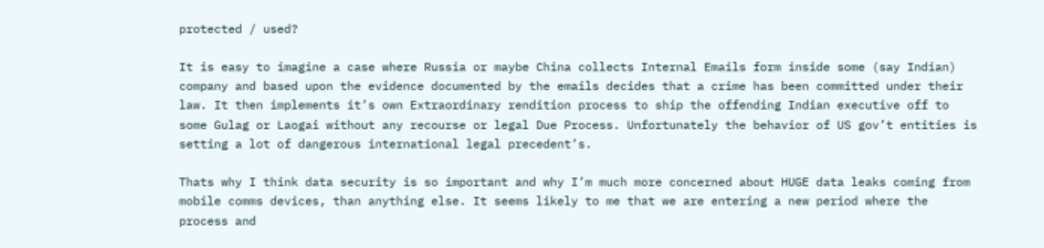protected / used?

It is easy to imagine a case where Russia or maybe China collects Internal Emails form inside some (say Indian) company and based upon the evidence documented by the emails decides that a crime has been committed under their law. It then implements it’s own Extraordinary rendition process to ship the offending Indian executive off to some Gulag or Laogai without any recourse or legal Due Process. Unfortunately the behavior of US gov’t entities is setting a lot of dangerous international legal precedent’s.

Thats why I think data security is so important and why I’m much more concerned about HUGE data leaks coming from mobile comms devices, than anything else. It seems likely to me that we are entering a new period where the process and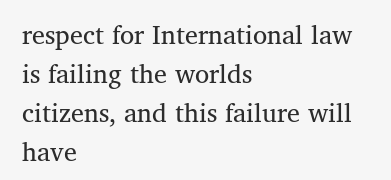respect for International law is failing the worlds citizens, and this failure will have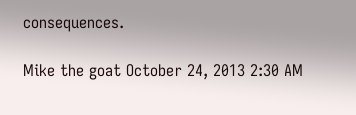consequences.

Mike the goat October 24, 2013 2:30 AM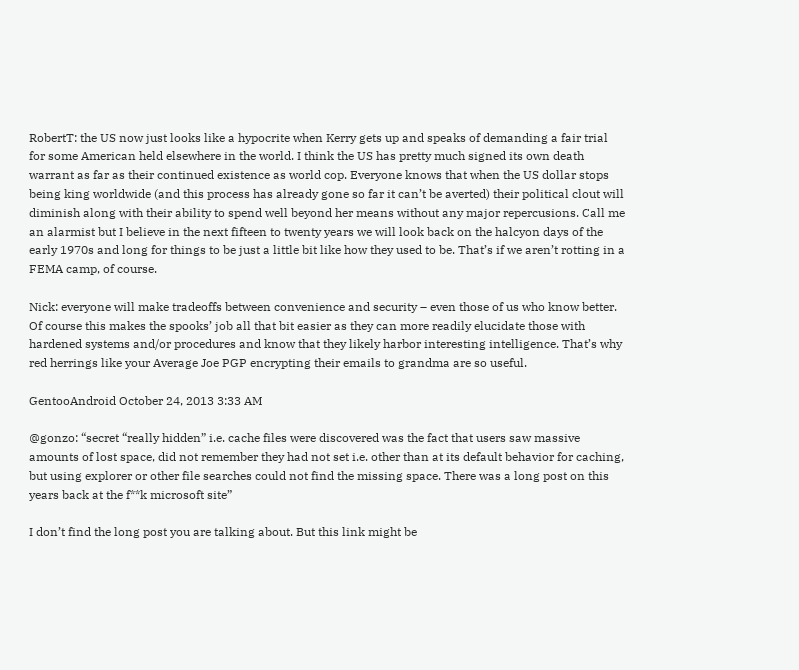RobertT: the US now just looks like a hypocrite when Kerry gets up and speaks of demanding a fair trial for some American held elsewhere in the world. I think the US has pretty much signed its own death warrant as far as their continued existence as world cop. Everyone knows that when the US dollar stops being king worldwide (and this process has already gone so far it can’t be averted) their political clout will diminish along with their ability to spend well beyond her means without any major repercusions. Call me an alarmist but I believe in the next fifteen to twenty years we will look back on the halcyon days of the early 1970s and long for things to be just a little bit like how they used to be. That’s if we aren’t rotting in a FEMA camp, of course.

Nick: everyone will make tradeoffs between convenience and security – even those of us who know better. Of course this makes the spooks’ job all that bit easier as they can more readily elucidate those with hardened systems and/or procedures and know that they likely harbor interesting intelligence. That’s why red herrings like your Average Joe PGP encrypting their emails to grandma are so useful.

GentooAndroid October 24, 2013 3:33 AM

@gonzo: “secret “really hidden” i.e. cache files were discovered was the fact that users saw massive amounts of lost space, did not remember they had not set i.e. other than at its default behavior for caching, but using explorer or other file searches could not find the missing space. There was a long post on this years back at the f**k microsoft site”

I don’t find the long post you are talking about. But this link might be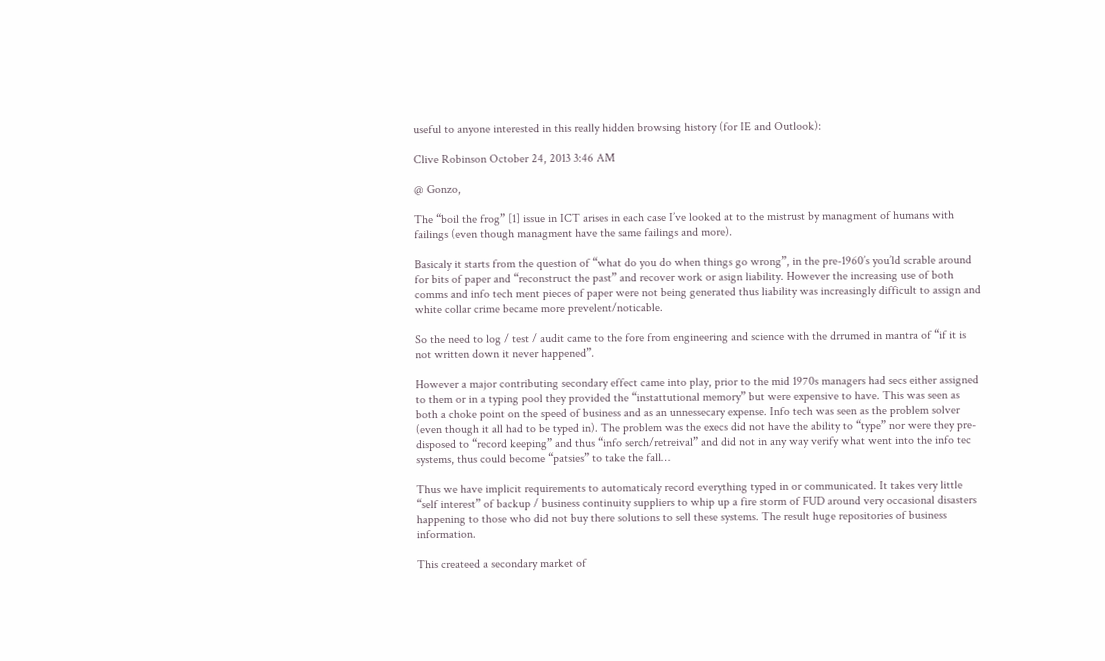useful to anyone interested in this really hidden browsing history (for IE and Outlook):

Clive Robinson October 24, 2013 3:46 AM

@ Gonzo,

The “boil the frog” [1] issue in ICT arises in each case I’ve looked at to the mistrust by managment of humans with failings (even though managment have the same failings and more).

Basicaly it starts from the question of “what do you do when things go wrong”, in the pre-1960’s you’ld scrable around for bits of paper and “reconstruct the past” and recover work or asign liability. However the increasing use of both comms and info tech ment pieces of paper were not being generated thus liability was increasingly difficult to assign and white collar crime became more prevelent/noticable.

So the need to log / test / audit came to the fore from engineering and science with the drrumed in mantra of “if it is not written down it never happened”.

However a major contributing secondary effect came into play, prior to the mid 1970s managers had secs either assigned to them or in a typing pool they provided the “instattutional memory” but were expensive to have. This was seen as both a choke point on the speed of business and as an unnessecary expense. Info tech was seen as the problem solver (even though it all had to be typed in). The problem was the execs did not have the ability to “type” nor were they pre-disposed to “record keeping” and thus “info serch/retreival” and did not in any way verify what went into the info tec systems, thus could become “patsies” to take the fall…

Thus we have implicit requirements to automaticaly record everything typed in or communicated. It takes very little “self interest” of backup / business continuity suppliers to whip up a fire storm of FUD around very occasional disasters happening to those who did not buy there solutions to sell these systems. The result huge repositories of business information.

This createed a secondary market of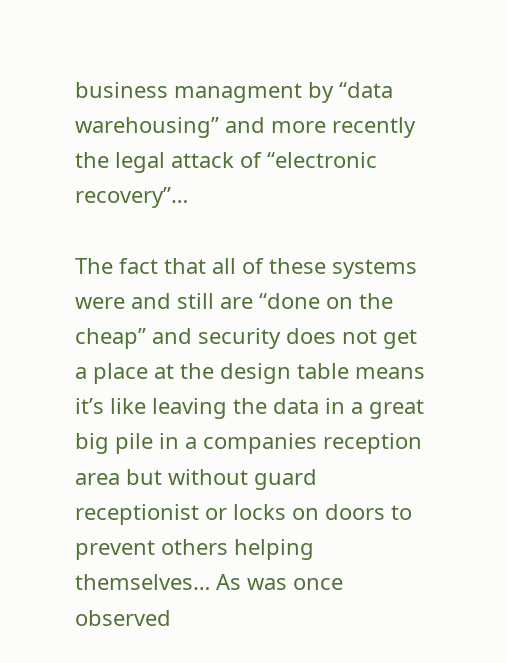business managment by “data warehousing” and more recently the legal attack of “electronic recovery”…

The fact that all of these systems were and still are “done on the cheap” and security does not get a place at the design table means it’s like leaving the data in a great big pile in a companies reception area but without guard receptionist or locks on doors to prevent others helping themselves… As was once observed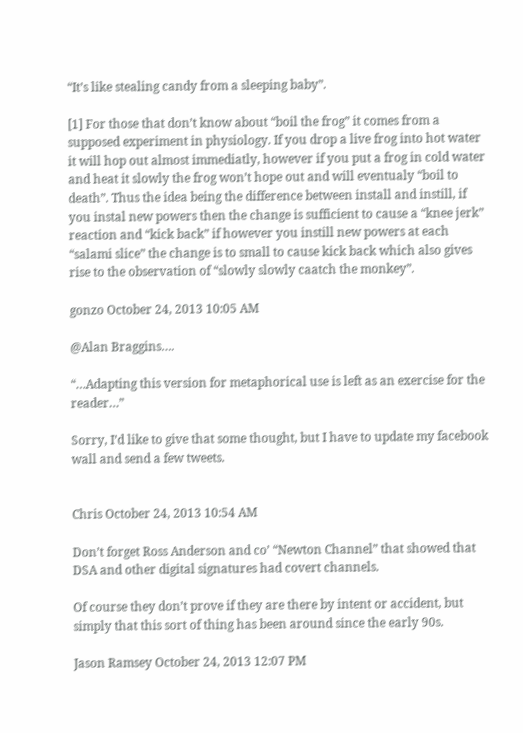“It’s like stealing candy from a sleeping baby”.

[1] For those that don’t know about “boil the frog” it comes from a supposed experiment in physiology. If you drop a live frog into hot water it will hop out almost immediatly, however if you put a frog in cold water and heat it slowly the frog won’t hope out and will eventualy “boil to death”. Thus the idea being the difference between install and instill, if you instal new powers then the change is sufficient to cause a “knee jerk” reaction and “kick back” if however you instill new powers at each “salami slice” the change is to small to cause kick back which also gives rise to the observation of “slowly slowly caatch the monkey”.

gonzo October 24, 2013 10:05 AM

@Alan Braggins….

“…Adapting this version for metaphorical use is left as an exercise for the reader…”

Sorry, I’d like to give that some thought, but I have to update my facebook wall and send a few tweets.


Chris October 24, 2013 10:54 AM

Don’t forget Ross Anderson and co’ “Newton Channel” that showed that DSA and other digital signatures had covert channels.

Of course they don’t prove if they are there by intent or accident, but simply that this sort of thing has been around since the early 90s.

Jason Ramsey October 24, 2013 12:07 PM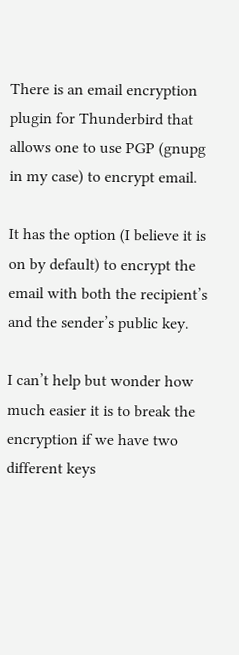There is an email encryption plugin for Thunderbird that allows one to use PGP (gnupg in my case) to encrypt email.

It has the option (I believe it is on by default) to encrypt the email with both the recipient’s and the sender’s public key.

I can’t help but wonder how much easier it is to break the encryption if we have two different keys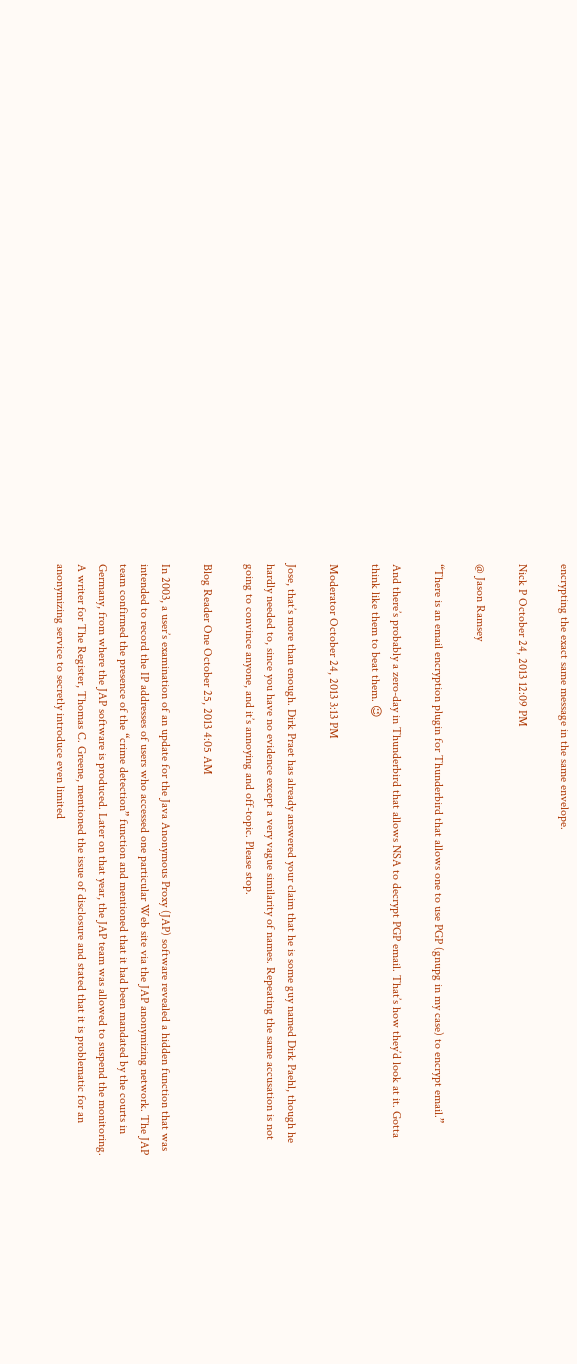encrypting the exact same message in the same envelope.

Nick P October 24, 2013 12:09 PM

@ Jason Ramsey

“There is an email encryption plugin for Thunderbird that allows one to use PGP (gnupg in my case) to encrypt email.”

And there’s probably a zero-day in Thunderbird that allows NSA to decrypt PGP email. That’s how they’d look at it. Gotta think like them to beat them. 😉

Moderator October 24, 2013 3:13 PM

Jose, that’s more than enough. Dirk Praet has already answered your claim that he is some guy named Dirk Paehl, though he hardly needed to, since you have no evidence except a very vague similarity of names. Repeating the same accusation is not going to convince anyone, and it’s annoying and off-topic. Please stop.

Blog Reader One October 25, 2013 4:05 AM

In 2003, a user’s examination of an update for the Java Anonymous Proxy (JAP) software revealed a hidden function that was intended to record the IP addresses of users who accessed one particular Web site via the JAP anonymizing network. The JAP team confirmed the presence of the “crime detection” function and mentioned that it had been mandated by the courts in Germany, from where the JAP software is produced. Later on that year, the JAP team was allowed to suspend the monitoring. A writer for The Register, Thomas C. Greene, mentioned the issue of disclosure and stated that it is problematic for an anonymizing service to secretly introduce even limited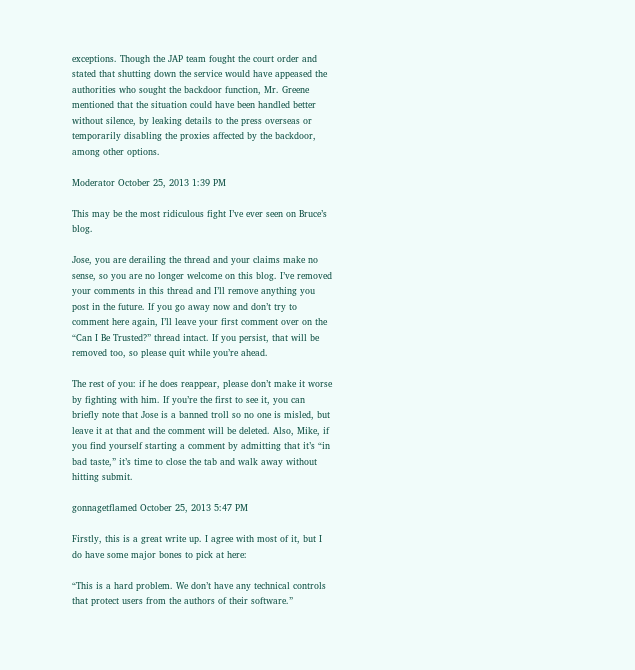exceptions. Though the JAP team fought the court order and stated that shutting down the service would have appeased the authorities who sought the backdoor function, Mr. Greene mentioned that the situation could have been handled better without silence, by leaking details to the press overseas or temporarily disabling the proxies affected by the backdoor, among other options.

Moderator October 25, 2013 1:39 PM

This may be the most ridiculous fight I’ve ever seen on Bruce’s blog.

Jose, you are derailing the thread and your claims make no sense, so you are no longer welcome on this blog. I’ve removed your comments in this thread and I’ll remove anything you post in the future. If you go away now and don’t try to comment here again, I’ll leave your first comment over on the “Can I Be Trusted?” thread intact. If you persist, that will be removed too, so please quit while you’re ahead.

The rest of you: if he does reappear, please don’t make it worse by fighting with him. If you’re the first to see it, you can briefly note that Jose is a banned troll so no one is misled, but leave it at that and the comment will be deleted. Also, Mike, if you find yourself starting a comment by admitting that it’s “in bad taste,” it’s time to close the tab and walk away without hitting submit.

gonnagetflamed October 25, 2013 5:47 PM

Firstly, this is a great write up. I agree with most of it, but I do have some major bones to pick at here:

“This is a hard problem. We don’t have any technical controls that protect users from the authors of their software.”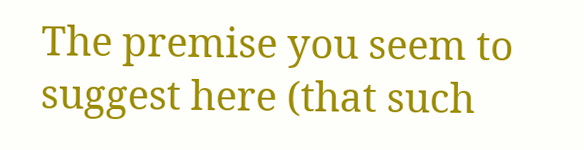The premise you seem to suggest here (that such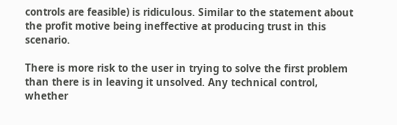controls are feasible) is ridiculous. Similar to the statement about the profit motive being ineffective at producing trust in this scenario.

There is more risk to the user in trying to solve the first problem than there is in leaving it unsolved. Any technical control, whether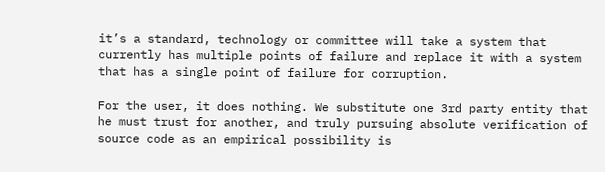it’s a standard, technology or committee will take a system that currently has multiple points of failure and replace it with a system that has a single point of failure for corruption.

For the user, it does nothing. We substitute one 3rd party entity that he must trust for another, and truly pursuing absolute verification of source code as an empirical possibility is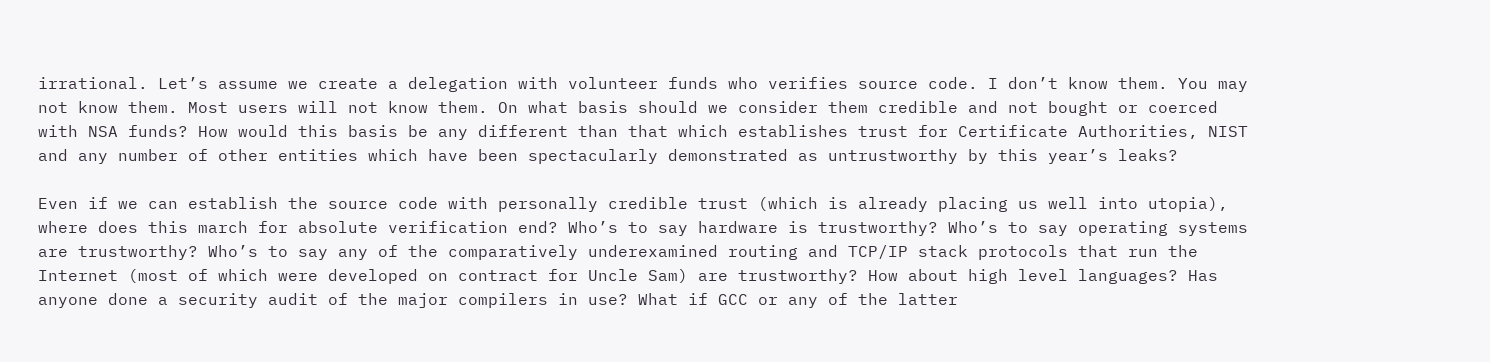irrational. Let’s assume we create a delegation with volunteer funds who verifies source code. I don’t know them. You may not know them. Most users will not know them. On what basis should we consider them credible and not bought or coerced with NSA funds? How would this basis be any different than that which establishes trust for Certificate Authorities, NIST and any number of other entities which have been spectacularly demonstrated as untrustworthy by this year’s leaks?

Even if we can establish the source code with personally credible trust (which is already placing us well into utopia), where does this march for absolute verification end? Who’s to say hardware is trustworthy? Who’s to say operating systems are trustworthy? Who’s to say any of the comparatively underexamined routing and TCP/IP stack protocols that run the Internet (most of which were developed on contract for Uncle Sam) are trustworthy? How about high level languages? Has anyone done a security audit of the major compilers in use? What if GCC or any of the latter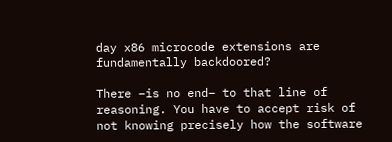day x86 microcode extensions are fundamentally backdoored?

There –is no end– to that line of reasoning. You have to accept risk of not knowing precisely how the software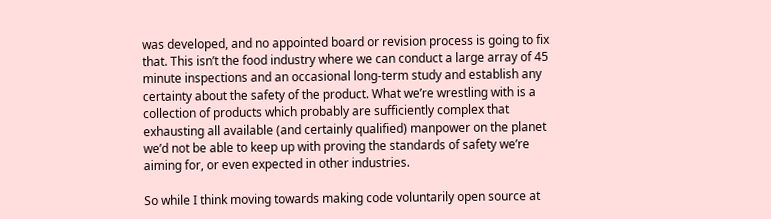was developed, and no appointed board or revision process is going to fix that. This isn’t the food industry where we can conduct a large array of 45 minute inspections and an occasional long-term study and establish any certainty about the safety of the product. What we’re wrestling with is a collection of products which probably are sufficiently complex that exhausting all available (and certainly qualified) manpower on the planet we’d not be able to keep up with proving the standards of safety we’re aiming for, or even expected in other industries.

So while I think moving towards making code voluntarily open source at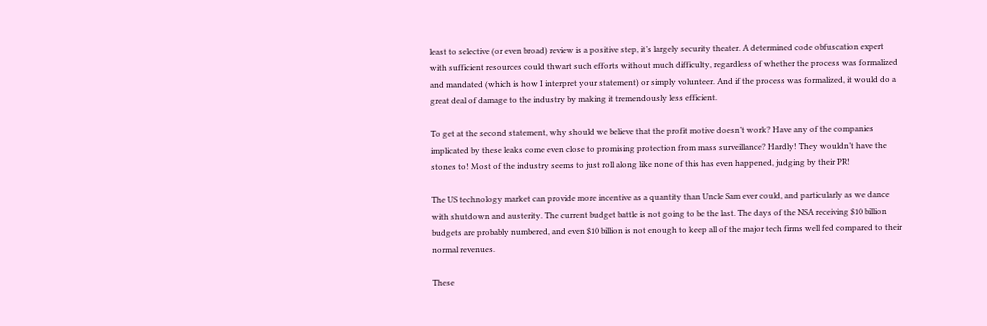least to selective (or even broad) review is a positive step, it’s largely security theater. A determined code obfuscation expert with sufficient resources could thwart such efforts without much difficulty, regardless of whether the process was formalized and mandated (which is how I interpret your statement) or simply volunteer. And if the process was formalized, it would do a great deal of damage to the industry by making it tremendously less efficient.

To get at the second statement, why should we believe that the profit motive doesn’t work? Have any of the companies implicated by these leaks come even close to promising protection from mass surveillance? Hardly! They wouldn’t have the stones to! Most of the industry seems to just roll along like none of this has even happened, judging by their PR!

The US technology market can provide more incentive as a quantity than Uncle Sam ever could, and particularly as we dance with shutdown and austerity. The current budget battle is not going to be the last. The days of the NSA receiving $10 billion budgets are probably numbered, and even $10 billion is not enough to keep all of the major tech firms well fed compared to their normal revenues.

These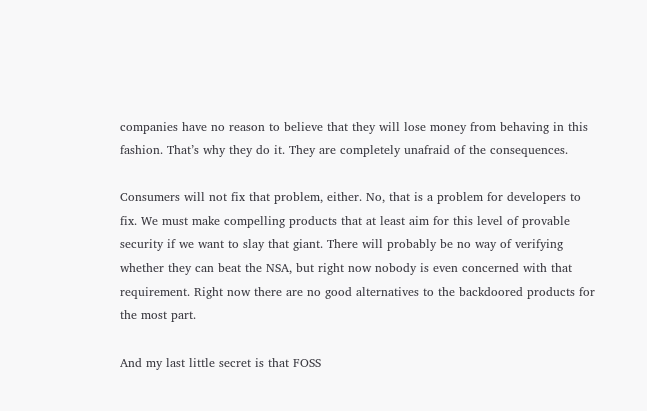companies have no reason to believe that they will lose money from behaving in this fashion. That’s why they do it. They are completely unafraid of the consequences.

Consumers will not fix that problem, either. No, that is a problem for developers to fix. We must make compelling products that at least aim for this level of provable security if we want to slay that giant. There will probably be no way of verifying whether they can beat the NSA, but right now nobody is even concerned with that requirement. Right now there are no good alternatives to the backdoored products for the most part.

And my last little secret is that FOSS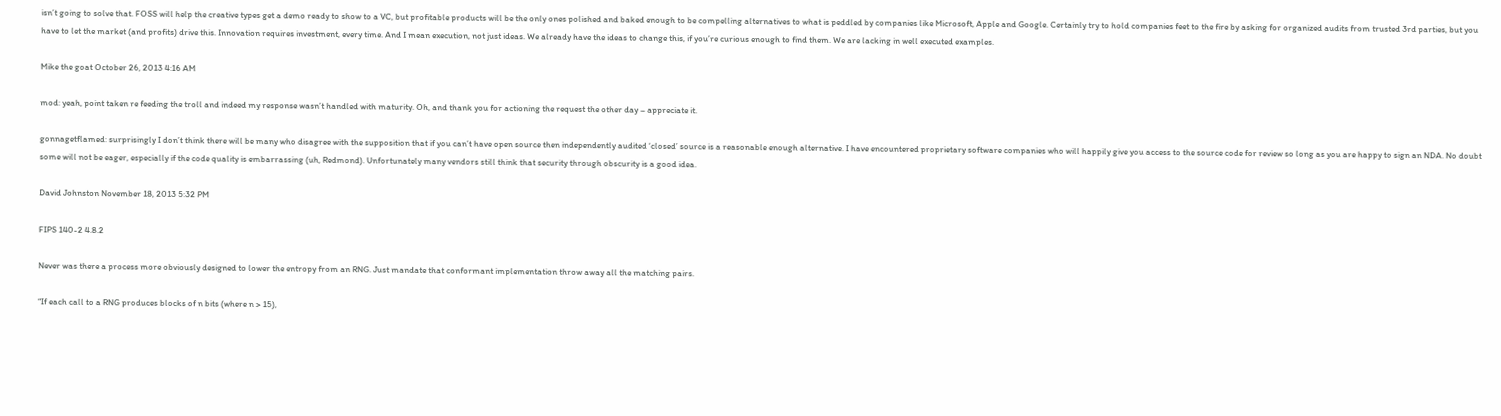isn’t going to solve that. FOSS will help the creative types get a demo ready to show to a VC, but profitable products will be the only ones polished and baked enough to be compelling alternatives to what is peddled by companies like Microsoft, Apple and Google. Certainly try to hold companies feet to the fire by asking for organized audits from trusted 3rd parties, but you have to let the market (and profits) drive this. Innovation requires investment, every time. And I mean execution, not just ideas. We already have the ideas to change this, if you’re curious enough to find them. We are lacking in well executed examples.

Mike the goat October 26, 2013 4:16 AM

mod: yeah, point taken re feeding the troll and indeed my response wasn’t handled with maturity. Oh, and thank you for actioning the request the other day – appreciate it.

gonnagetflamed: surprisingly I don’t think there will be many who disagree with the supposition that if you can’t have open source then independently audited ‘closed’ source is a reasonable enough alternative. I have encountered proprietary software companies who will happily give you access to the source code for review so long as you are happy to sign an NDA. No doubt some will not be eager, especially if the code quality is embarrassing (uh, Redmond). Unfortunately many vendors still think that security through obscurity is a good idea.

David Johnston November 18, 2013 5:32 PM

FIPS 140-2 4.8.2

Never was there a process more obviously designed to lower the entropy from an RNG. Just mandate that conformant implementation throw away all the matching pairs.

“If each call to a RNG produces blocks of n bits (where n > 15),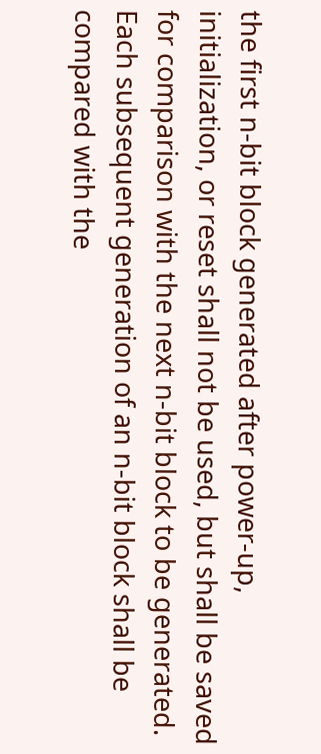the first n-bit block generated after power-up, initialization, or reset shall not be used, but shall be saved for comparison with the next n-bit block to be generated. Each subsequent generation of an n-bit block shall be compared with the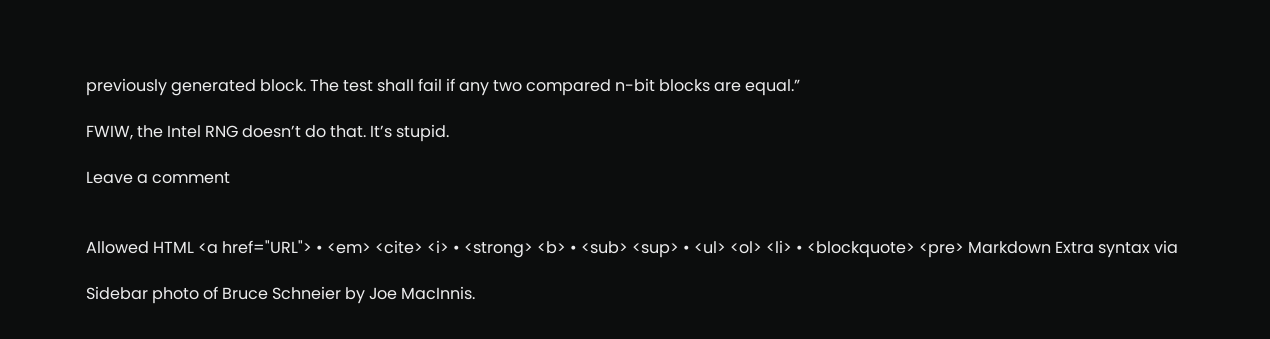previously generated block. The test shall fail if any two compared n-bit blocks are equal.”

FWIW, the Intel RNG doesn’t do that. It’s stupid.

Leave a comment


Allowed HTML <a href="URL"> • <em> <cite> <i> • <strong> <b> • <sub> <sup> • <ul> <ol> <li> • <blockquote> <pre> Markdown Extra syntax via

Sidebar photo of Bruce Schneier by Joe MacInnis.